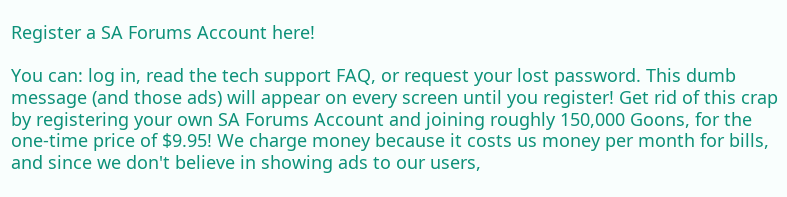Register a SA Forums Account here!

You can: log in, read the tech support FAQ, or request your lost password. This dumb message (and those ads) will appear on every screen until you register! Get rid of this crap by registering your own SA Forums Account and joining roughly 150,000 Goons, for the one-time price of $9.95! We charge money because it costs us money per month for bills, and since we don't believe in showing ads to our users,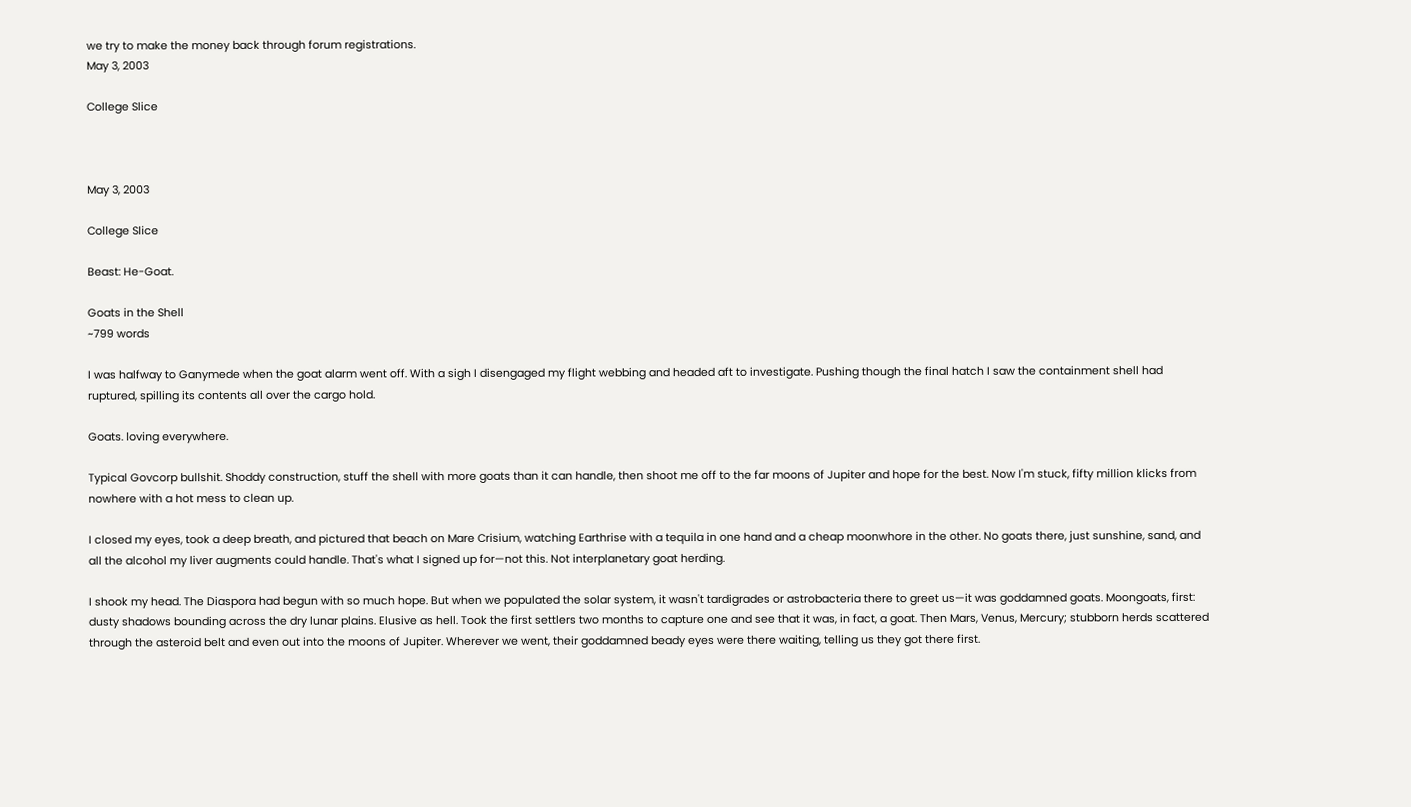we try to make the money back through forum registrations.
May 3, 2003

College Slice



May 3, 2003

College Slice

Beast: He-Goat.

Goats in the Shell
~799 words

I was halfway to Ganymede when the goat alarm went off. With a sigh I disengaged my flight webbing and headed aft to investigate. Pushing though the final hatch I saw the containment shell had ruptured, spilling its contents all over the cargo hold.

Goats. loving everywhere.

Typical Govcorp bullshit. Shoddy construction, stuff the shell with more goats than it can handle, then shoot me off to the far moons of Jupiter and hope for the best. Now I'm stuck, fifty million klicks from nowhere with a hot mess to clean up.

I closed my eyes, took a deep breath, and pictured that beach on Mare Crisium, watching Earthrise with a tequila in one hand and a cheap moonwhore in the other. No goats there, just sunshine, sand, and all the alcohol my liver augments could handle. That's what I signed up for—not this. Not interplanetary goat herding.

I shook my head. The Diaspora had begun with so much hope. But when we populated the solar system, it wasn't tardigrades or astrobacteria there to greet us—it was goddamned goats. Moongoats, first: dusty shadows bounding across the dry lunar plains. Elusive as hell. Took the first settlers two months to capture one and see that it was, in fact, a goat. Then Mars, Venus, Mercury; stubborn herds scattered through the asteroid belt and even out into the moons of Jupiter. Wherever we went, their goddamned beady eyes were there waiting, telling us they got there first.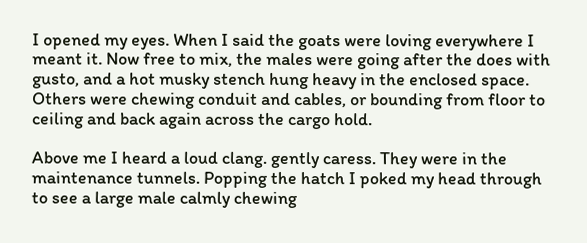I opened my eyes. When I said the goats were loving everywhere I meant it. Now free to mix, the males were going after the does with gusto, and a hot musky stench hung heavy in the enclosed space. Others were chewing conduit and cables, or bounding from floor to ceiling and back again across the cargo hold.

Above me I heard a loud clang. gently caress. They were in the maintenance tunnels. Popping the hatch I poked my head through to see a large male calmly chewing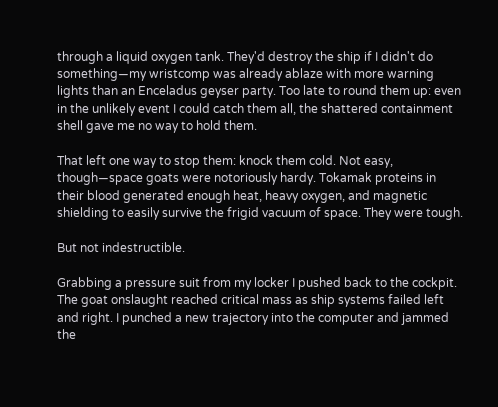through a liquid oxygen tank. They'd destroy the ship if I didn't do something—my wristcomp was already ablaze with more warning lights than an Enceladus geyser party. Too late to round them up: even in the unlikely event I could catch them all, the shattered containment shell gave me no way to hold them.

That left one way to stop them: knock them cold. Not easy, though—space goats were notoriously hardy. Tokamak proteins in their blood generated enough heat, heavy oxygen, and magnetic shielding to easily survive the frigid vacuum of space. They were tough.

But not indestructible.

Grabbing a pressure suit from my locker I pushed back to the cockpit. The goat onslaught reached critical mass as ship systems failed left and right. I punched a new trajectory into the computer and jammed the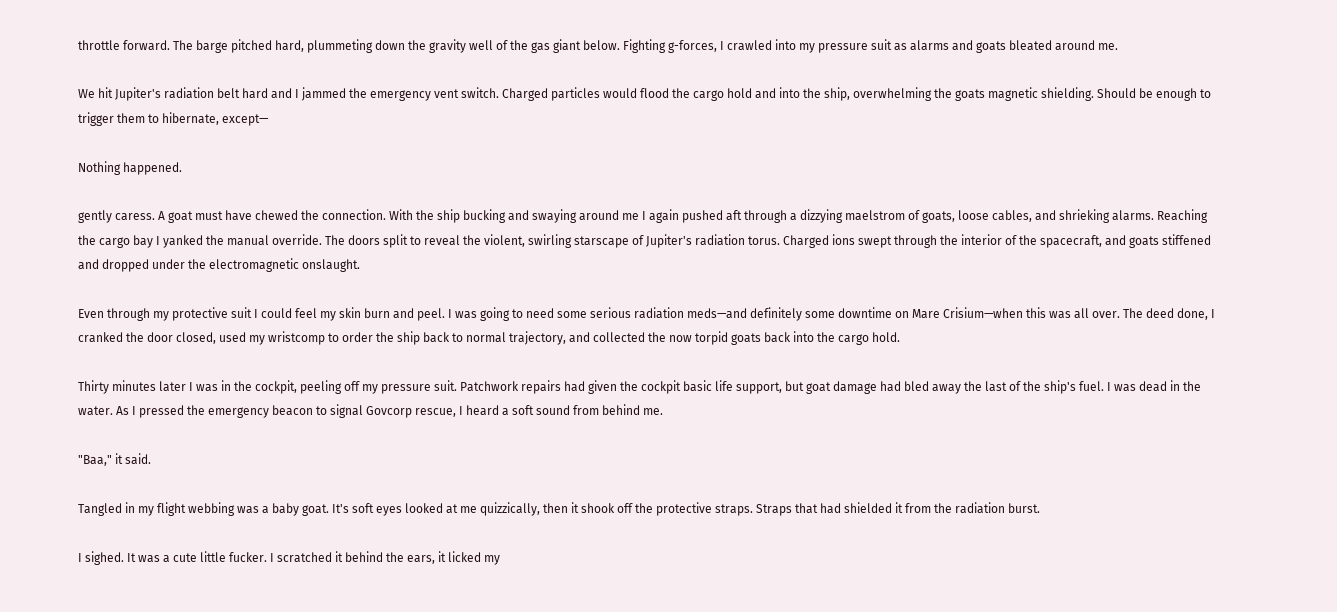throttle forward. The barge pitched hard, plummeting down the gravity well of the gas giant below. Fighting g-forces, I crawled into my pressure suit as alarms and goats bleated around me.

We hit Jupiter's radiation belt hard and I jammed the emergency vent switch. Charged particles would flood the cargo hold and into the ship, overwhelming the goats magnetic shielding. Should be enough to trigger them to hibernate, except—

Nothing happened.

gently caress. A goat must have chewed the connection. With the ship bucking and swaying around me I again pushed aft through a dizzying maelstrom of goats, loose cables, and shrieking alarms. Reaching the cargo bay I yanked the manual override. The doors split to reveal the violent, swirling starscape of Jupiter's radiation torus. Charged ions swept through the interior of the spacecraft, and goats stiffened and dropped under the electromagnetic onslaught.

Even through my protective suit I could feel my skin burn and peel. I was going to need some serious radiation meds—and definitely some downtime on Mare Crisium—when this was all over. The deed done, I cranked the door closed, used my wristcomp to order the ship back to normal trajectory, and collected the now torpid goats back into the cargo hold.

Thirty minutes later I was in the cockpit, peeling off my pressure suit. Patchwork repairs had given the cockpit basic life support, but goat damage had bled away the last of the ship's fuel. I was dead in the water. As I pressed the emergency beacon to signal Govcorp rescue, I heard a soft sound from behind me.

"Baa," it said.

Tangled in my flight webbing was a baby goat. It's soft eyes looked at me quizzically, then it shook off the protective straps. Straps that had shielded it from the radiation burst.

I sighed. It was a cute little fucker. I scratched it behind the ears, it licked my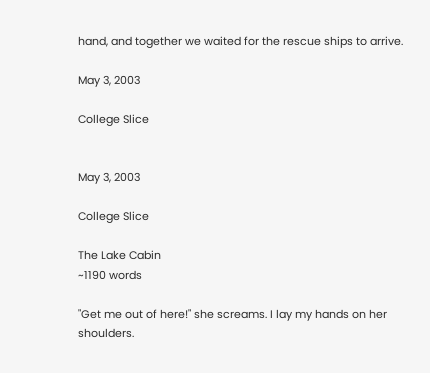hand, and together we waited for the rescue ships to arrive.

May 3, 2003

College Slice


May 3, 2003

College Slice

The Lake Cabin
~1190 words

"Get me out of here!" she screams. I lay my hands on her shoulders.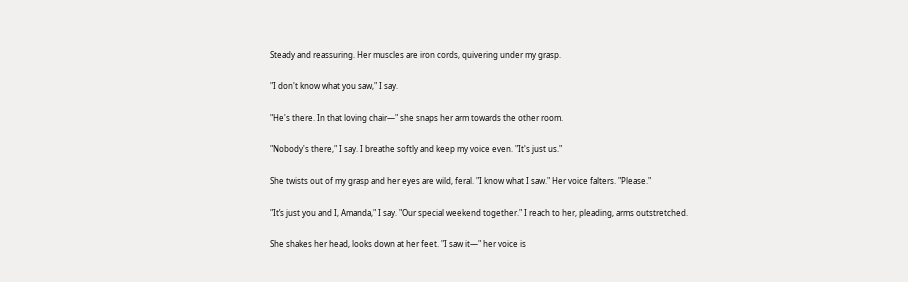Steady and reassuring. Her muscles are iron cords, quivering under my grasp.

"I don't know what you saw," I say.

"He's there. In that loving chair—" she snaps her arm towards the other room.

"Nobody's there," I say. I breathe softly and keep my voice even. "It's just us."

She twists out of my grasp and her eyes are wild, feral. "I know what I saw." Her voice falters. "Please."

"It’s just you and I, Amanda," I say. "Our special weekend together." I reach to her, pleading, arms outstretched.

She shakes her head, looks down at her feet. "I saw it—" her voice is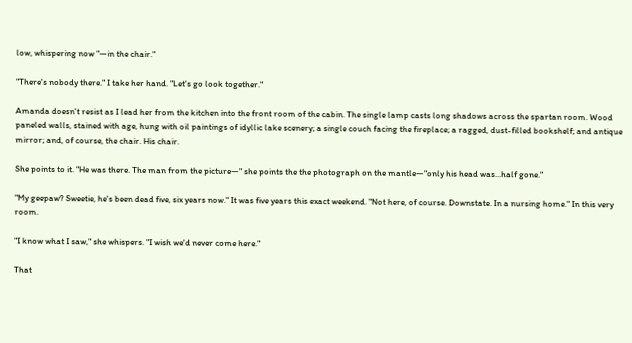low, whispering now "—in the chair."

"There's nobody there." I take her hand. "Let's go look together."

Amanda doesn't resist as I lead her from the kitchen into the front room of the cabin. The single lamp casts long shadows across the spartan room. Wood paneled walls, stained with age, hung with oil paintings of idyllic lake scenery; a single couch facing the fireplace; a ragged, dust-filled bookshelf; and antique mirror; and, of course, the chair. His chair.

She points to it. "He was there. The man from the picture—" she points the the photograph on the mantle—"only his head was...half gone."

"My geepaw? Sweetie, he's been dead five, six years now." It was five years this exact weekend. "Not here, of course. Downstate. In a nursing home." In this very room.

"I know what I saw," she whispers. "I wish we'd never come here."

That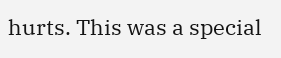hurts. This was a special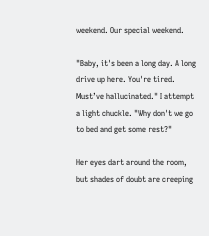weekend. Our special weekend.

"Baby, it's been a long day. A long drive up here. You're tired. Must’ve hallucinated." I attempt a light chuckle. "Why don't we go to bed and get some rest?"

Her eyes dart around the room, but shades of doubt are creeping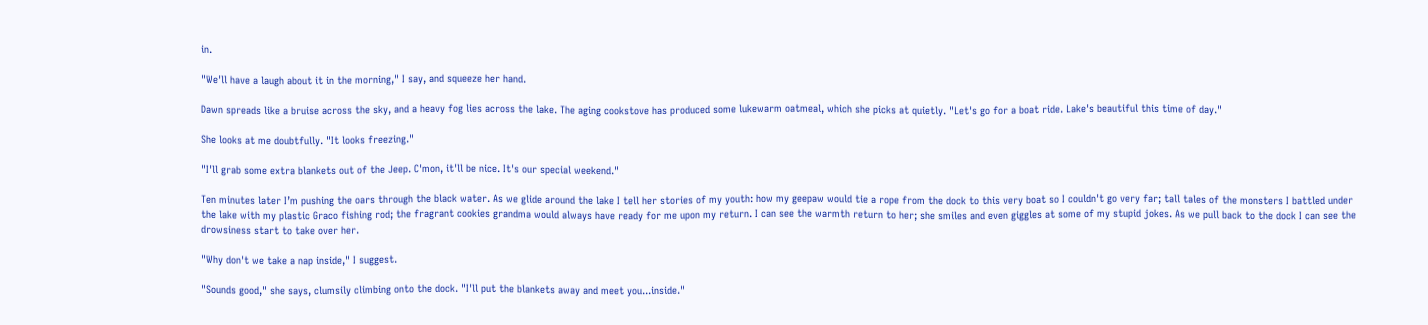in.

"We'll have a laugh about it in the morning," I say, and squeeze her hand.

Dawn spreads like a bruise across the sky, and a heavy fog lies across the lake. The aging cookstove has produced some lukewarm oatmeal, which she picks at quietly. "Let's go for a boat ride. Lake's beautiful this time of day."

She looks at me doubtfully. "It looks freezing."

"I'll grab some extra blankets out of the Jeep. C'mon, it'll be nice. It's our special weekend."

Ten minutes later I’m pushing the oars through the black water. As we glide around the lake I tell her stories of my youth: how my geepaw would tie a rope from the dock to this very boat so I couldn't go very far; tall tales of the monsters I battled under the lake with my plastic Graco fishing rod; the fragrant cookies grandma would always have ready for me upon my return. I can see the warmth return to her; she smiles and even giggles at some of my stupid jokes. As we pull back to the dock I can see the drowsiness start to take over her.

"Why don't we take a nap inside," I suggest.

"Sounds good," she says, clumsily climbing onto the dock. "I'll put the blankets away and meet you...inside."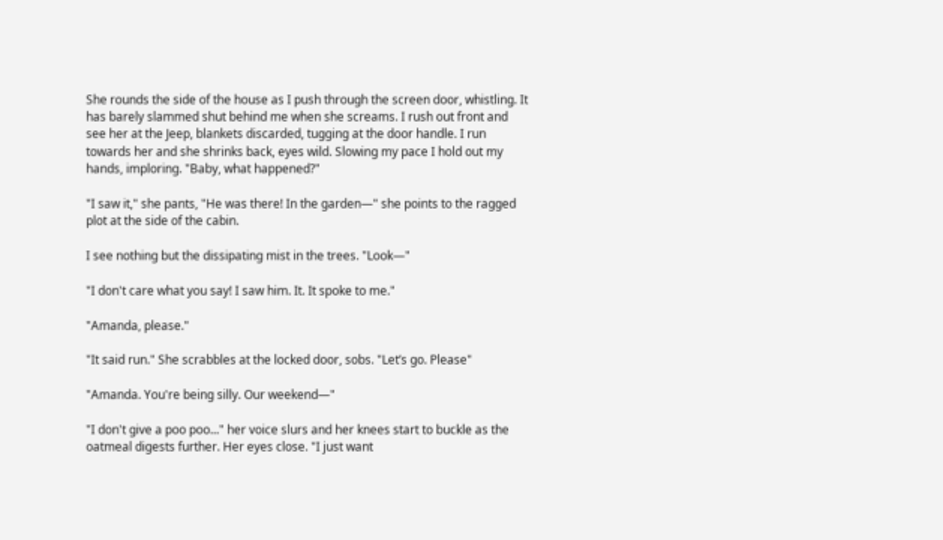She rounds the side of the house as I push through the screen door, whistling. It has barely slammed shut behind me when she screams. I rush out front and see her at the Jeep, blankets discarded, tugging at the door handle. I run towards her and she shrinks back, eyes wild. Slowing my pace I hold out my hands, imploring. "Baby, what happened?"

"I saw it," she pants, "He was there! In the garden—" she points to the ragged plot at the side of the cabin.

I see nothing but the dissipating mist in the trees. "Look—"

"I don't care what you say! I saw him. It. It spoke to me."

"Amanda, please."

"It said run." She scrabbles at the locked door, sobs. "Let’s go. Please"

"Amanda. You're being silly. Our weekend—"

"I don't give a poo poo..." her voice slurs and her knees start to buckle as the oatmeal digests further. Her eyes close. "I just want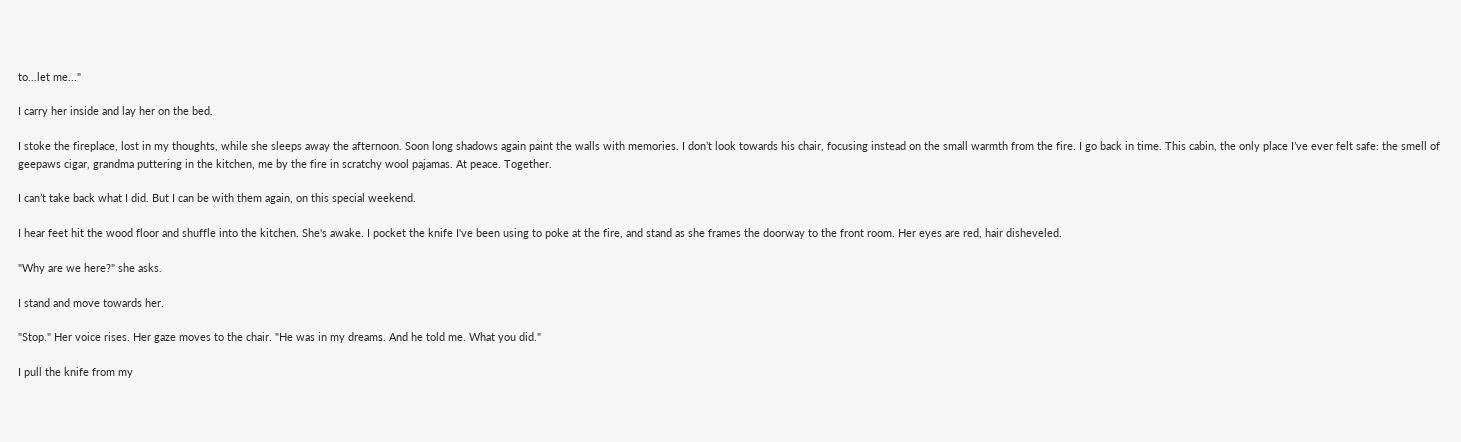to...let me..."

I carry her inside and lay her on the bed.

I stoke the fireplace, lost in my thoughts, while she sleeps away the afternoon. Soon long shadows again paint the walls with memories. I don’t look towards his chair, focusing instead on the small warmth from the fire. I go back in time. This cabin, the only place I’ve ever felt safe: the smell of geepaws cigar, grandma puttering in the kitchen, me by the fire in scratchy wool pajamas. At peace. Together.

I can’t take back what I did. But I can be with them again, on this special weekend.

I hear feet hit the wood floor and shuffle into the kitchen. She's awake. I pocket the knife I've been using to poke at the fire, and stand as she frames the doorway to the front room. Her eyes are red, hair disheveled.

"Why are we here?" she asks.

I stand and move towards her.

"Stop." Her voice rises. Her gaze moves to the chair. "He was in my dreams. And he told me. What you did."

I pull the knife from my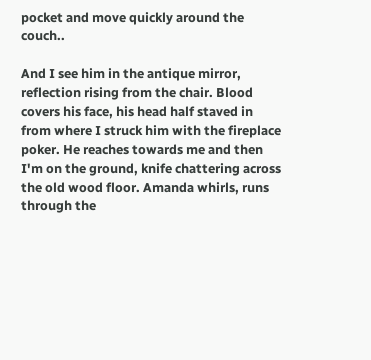pocket and move quickly around the couch..

And I see him in the antique mirror, reflection rising from the chair. Blood covers his face, his head half staved in from where I struck him with the fireplace poker. He reaches towards me and then I'm on the ground, knife chattering across the old wood floor. Amanda whirls, runs through the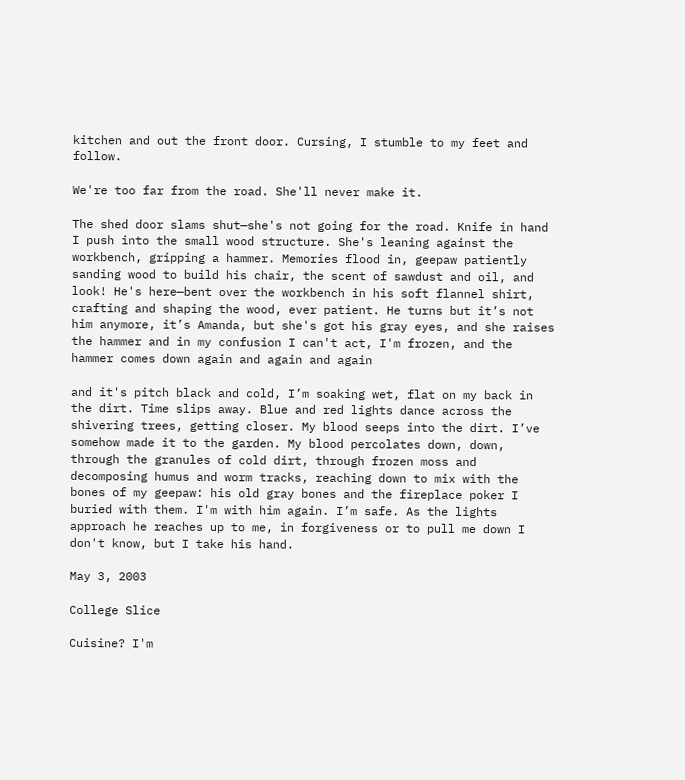kitchen and out the front door. Cursing, I stumble to my feet and follow.

We're too far from the road. She'll never make it.

The shed door slams shut—she's not going for the road. Knife in hand I push into the small wood structure. She's leaning against the workbench, gripping a hammer. Memories flood in, geepaw patiently sanding wood to build his chair, the scent of sawdust and oil, and look! He's here—bent over the workbench in his soft flannel shirt, crafting and shaping the wood, ever patient. He turns but it’s not him anymore, it’s Amanda, but she's got his gray eyes, and she raises the hammer and in my confusion I can't act, I'm frozen, and the hammer comes down again and again and again

and it's pitch black and cold, I’m soaking wet, flat on my back in the dirt. Time slips away. Blue and red lights dance across the shivering trees, getting closer. My blood seeps into the dirt. I’ve somehow made it to the garden. My blood percolates down, down, through the granules of cold dirt, through frozen moss and decomposing humus and worm tracks, reaching down to mix with the bones of my geepaw: his old gray bones and the fireplace poker I buried with them. I'm with him again. I’m safe. As the lights approach he reaches up to me, in forgiveness or to pull me down I don't know, but I take his hand.

May 3, 2003

College Slice

Cuisine? I'm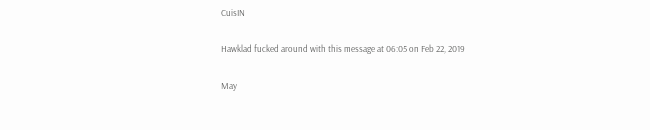CuisIN

Hawklad fucked around with this message at 06:05 on Feb 22, 2019

May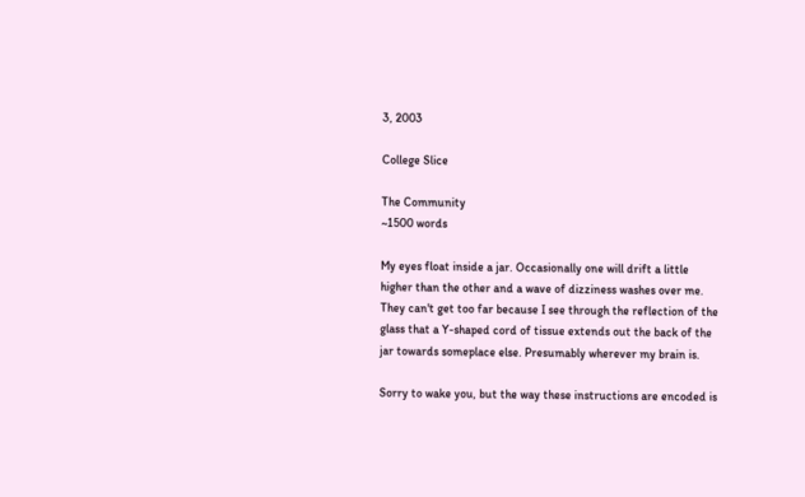3, 2003

College Slice

The Community
~1500 words

My eyes float inside a jar. Occasionally one will drift a little higher than the other and a wave of dizziness washes over me. They can't get too far because I see through the reflection of the glass that a Y-shaped cord of tissue extends out the back of the jar towards someplace else. Presumably wherever my brain is.

Sorry to wake you, but the way these instructions are encoded is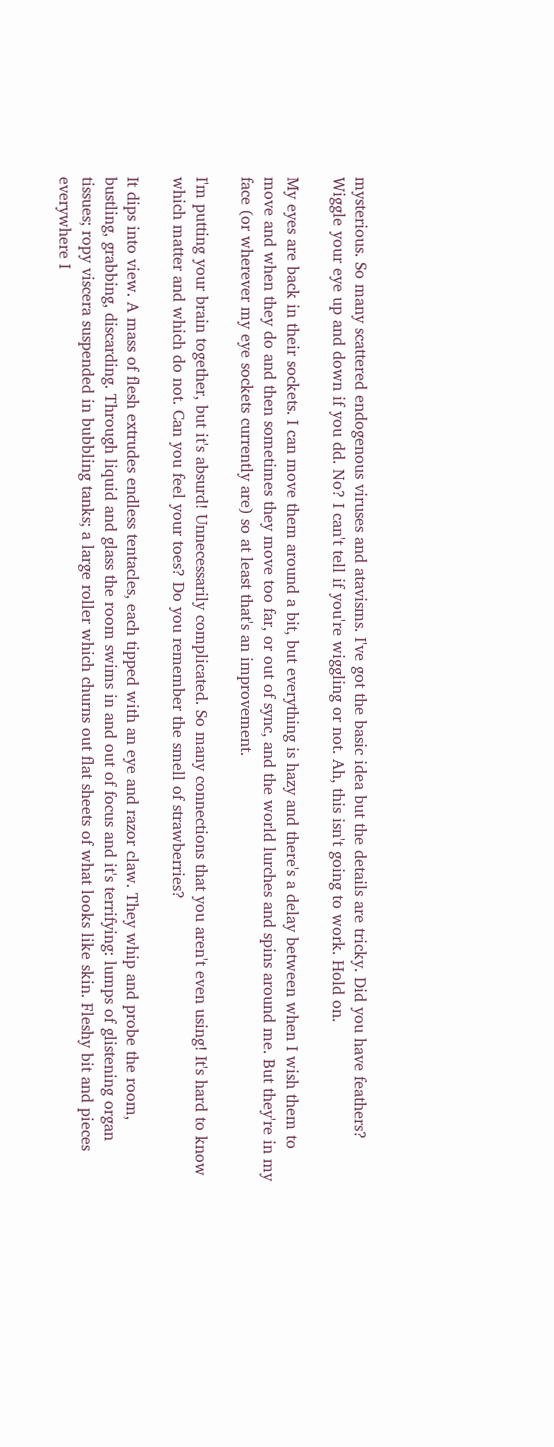mysterious. So many scattered endogenous viruses and atavisms. I've got the basic idea but the details are tricky. Did you have feathers? Wiggle your eye up and down if you dd. No? I can't tell if you're wiggling or not. Ah, this isn't going to work. Hold on.

My eyes are back in their sockets. I can move them around a bit, but everything is hazy and there's a delay between when I wish them to move and when they do and then sometimes they move too far, or out of sync, and the world lurches and spins around me. But they're in my face (or wherever my eye sockets currently are) so at least that's an improvement.

I'm putting your brain together, but it's absurd! Unnecessarily complicated. So many connections that you aren't even using! It's hard to know which matter and which do not. Can you feel your toes? Do you remember the smell of strawberries?

It dips into view. A mass of flesh extrudes endless tentacles, each tipped with an eye and razor claw. They whip and probe the room, bustling, grabbing, discarding. Through liquid and glass the room swims in and out of focus and it's terrifying: lumps of glistening organ tissues; ropy viscera suspended in bubbling tanks; a large roller which churns out flat sheets of what looks like skin. Fleshy bit and pieces everywhere I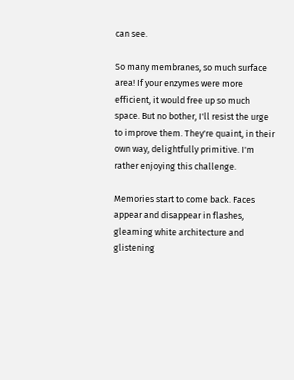can see.

So many membranes, so much surface area! If your enzymes were more efficient, it would free up so much space. But no bother, I'll resist the urge to improve them. They're quaint, in their own way, delightfully primitive. I'm rather enjoying this challenge.

Memories start to come back. Faces appear and disappear in flashes, gleaming white architecture and glistening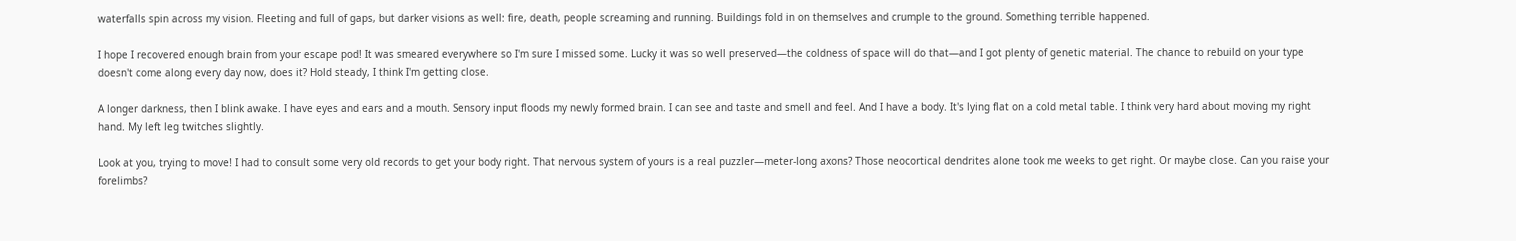waterfalls spin across my vision. Fleeting and full of gaps, but darker visions as well: fire, death, people screaming and running. Buildings fold in on themselves and crumple to the ground. Something terrible happened.

I hope I recovered enough brain from your escape pod! It was smeared everywhere so I'm sure I missed some. Lucky it was so well preserved—the coldness of space will do that—and I got plenty of genetic material. The chance to rebuild on your type doesn't come along every day now, does it? Hold steady, I think I'm getting close.

A longer darkness, then I blink awake. I have eyes and ears and a mouth. Sensory input floods my newly formed brain. I can see and taste and smell and feel. And I have a body. It's lying flat on a cold metal table. I think very hard about moving my right hand. My left leg twitches slightly.

Look at you, trying to move! I had to consult some very old records to get your body right. That nervous system of yours is a real puzzler—meter-long axons? Those neocortical dendrites alone took me weeks to get right. Or maybe close. Can you raise your forelimbs?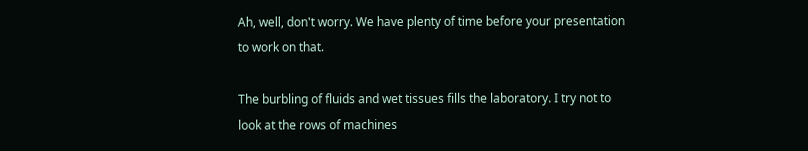Ah, well, don't worry. We have plenty of time before your presentation to work on that.

The burbling of fluids and wet tissues fills the laboratory. I try not to look at the rows of machines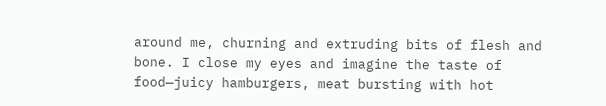around me, churning and extruding bits of flesh and bone. I close my eyes and imagine the taste of food—juicy hamburgers, meat bursting with hot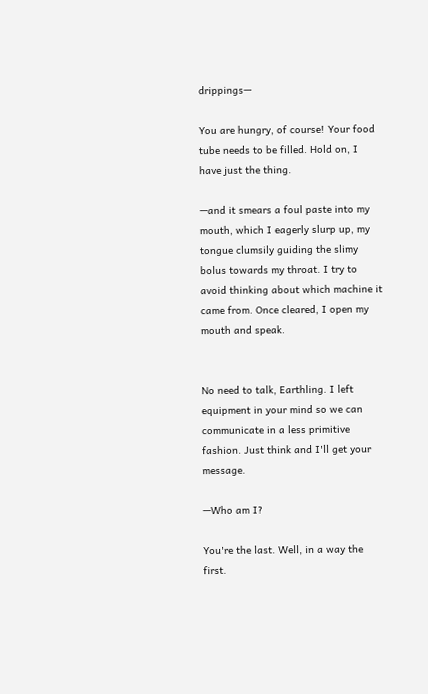drippings—

You are hungry, of course! Your food tube needs to be filled. Hold on, I have just the thing.

—and it smears a foul paste into my mouth, which I eagerly slurp up, my tongue clumsily guiding the slimy bolus towards my throat. I try to avoid thinking about which machine it came from. Once cleared, I open my mouth and speak.


No need to talk, Earthling. I left equipment in your mind so we can communicate in a less primitive fashion. Just think and I'll get your message.

—Who am I?

You're the last. Well, in a way the first.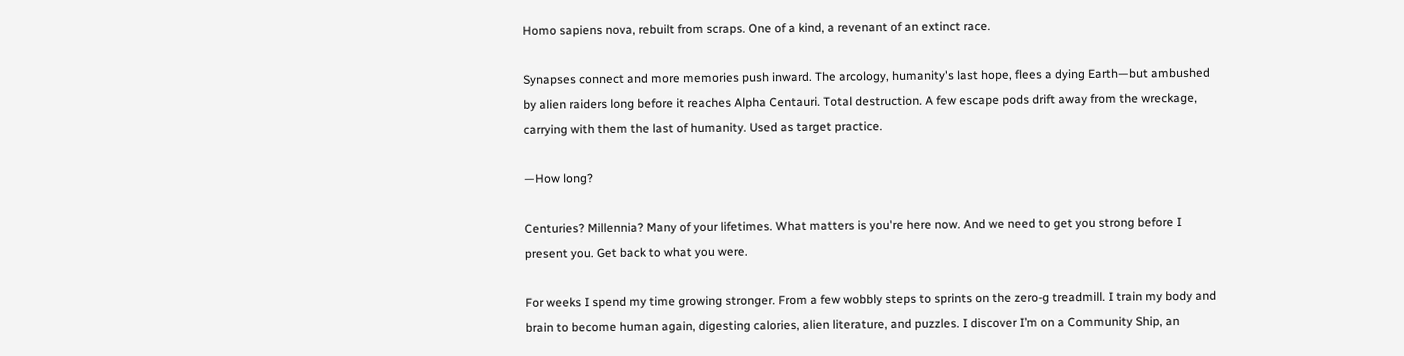Homo sapiens nova, rebuilt from scraps. One of a kind, a revenant of an extinct race.

Synapses connect and more memories push inward. The arcology, humanity's last hope, flees a dying Earth—but ambushed by alien raiders long before it reaches Alpha Centauri. Total destruction. A few escape pods drift away from the wreckage, carrying with them the last of humanity. Used as target practice.

—How long?

Centuries? Millennia? Many of your lifetimes. What matters is you're here now. And we need to get you strong before I present you. Get back to what you were.

For weeks I spend my time growing stronger. From a few wobbly steps to sprints on the zero-g treadmill. I train my body and brain to become human again, digesting calories, alien literature, and puzzles. I discover I’m on a Community Ship, an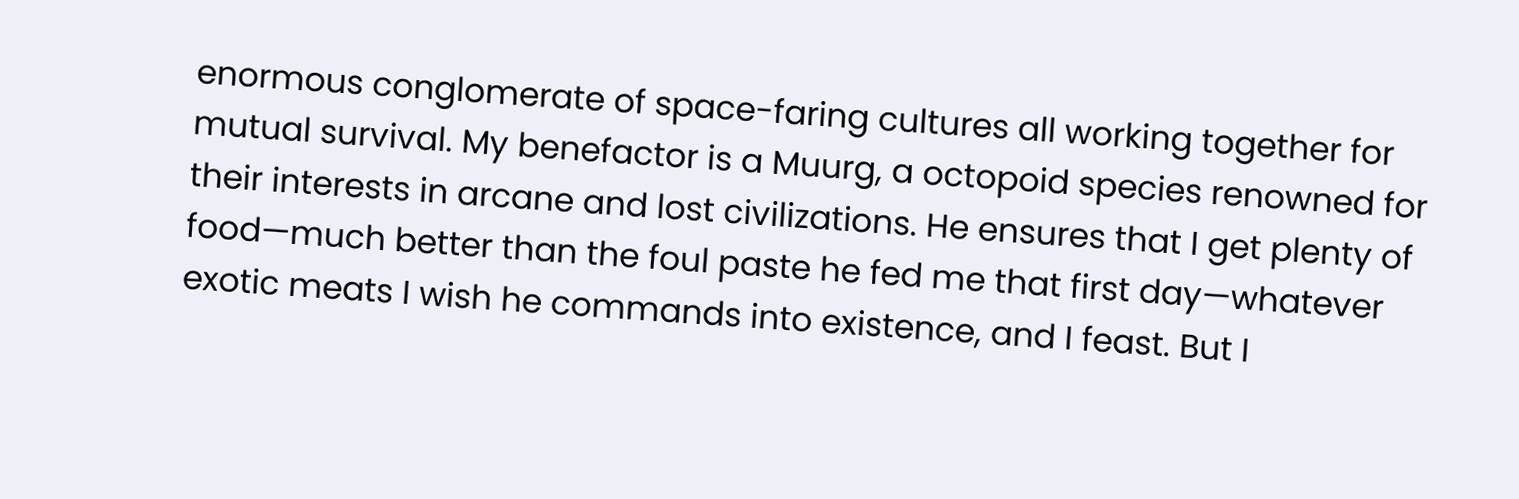enormous conglomerate of space-faring cultures all working together for mutual survival. My benefactor is a Muurg, a octopoid species renowned for their interests in arcane and lost civilizations. He ensures that I get plenty of food—much better than the foul paste he fed me that first day—whatever exotic meats I wish he commands into existence, and I feast. But I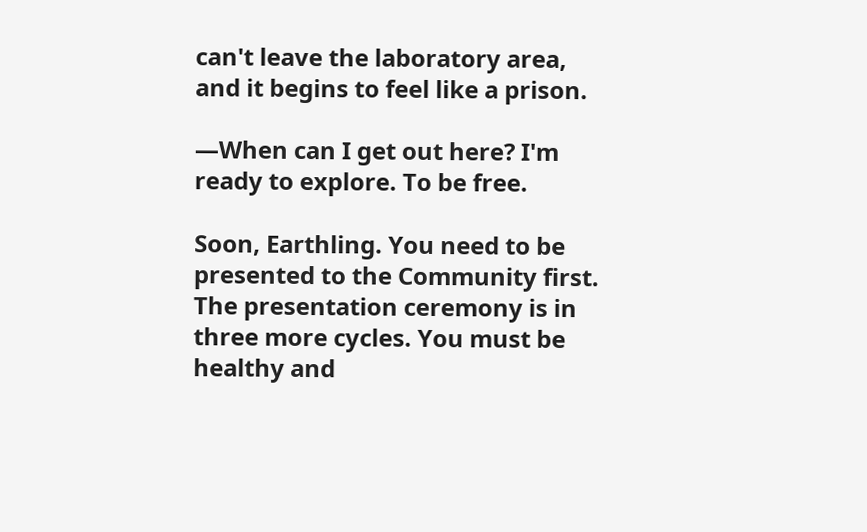can't leave the laboratory area, and it begins to feel like a prison.

—When can I get out here? I'm ready to explore. To be free.

Soon, Earthling. You need to be presented to the Community first. The presentation ceremony is in three more cycles. You must be healthy and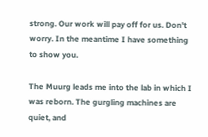strong. Our work will pay off for us. Don't worry. In the meantime I have something to show you.

The Muurg leads me into the lab in which I was reborn. The gurgling machines are quiet, and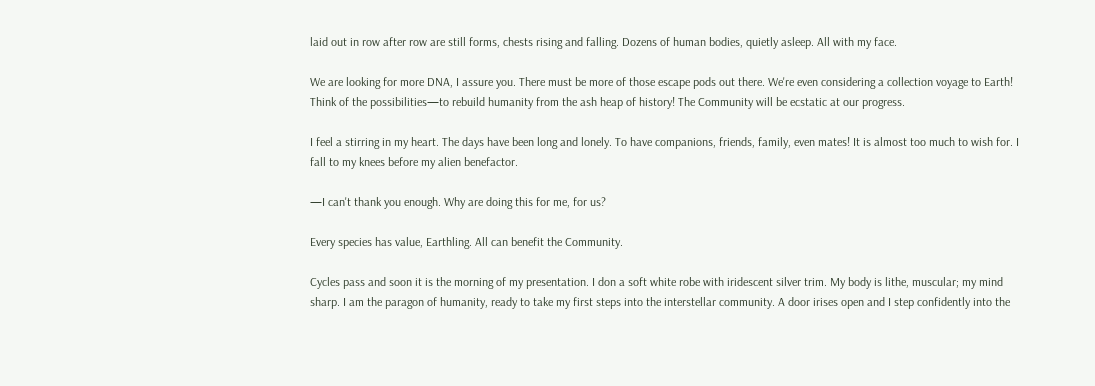laid out in row after row are still forms, chests rising and falling. Dozens of human bodies, quietly asleep. All with my face.

We are looking for more DNA, I assure you. There must be more of those escape pods out there. We're even considering a collection voyage to Earth! Think of the possibilities—to rebuild humanity from the ash heap of history! The Community will be ecstatic at our progress.

I feel a stirring in my heart. The days have been long and lonely. To have companions, friends, family, even mates! It is almost too much to wish for. I fall to my knees before my alien benefactor.

—I can't thank you enough. Why are doing this for me, for us?

Every species has value, Earthling. All can benefit the Community.

Cycles pass and soon it is the morning of my presentation. I don a soft white robe with iridescent silver trim. My body is lithe, muscular; my mind sharp. I am the paragon of humanity, ready to take my first steps into the interstellar community. A door irises open and I step confidently into the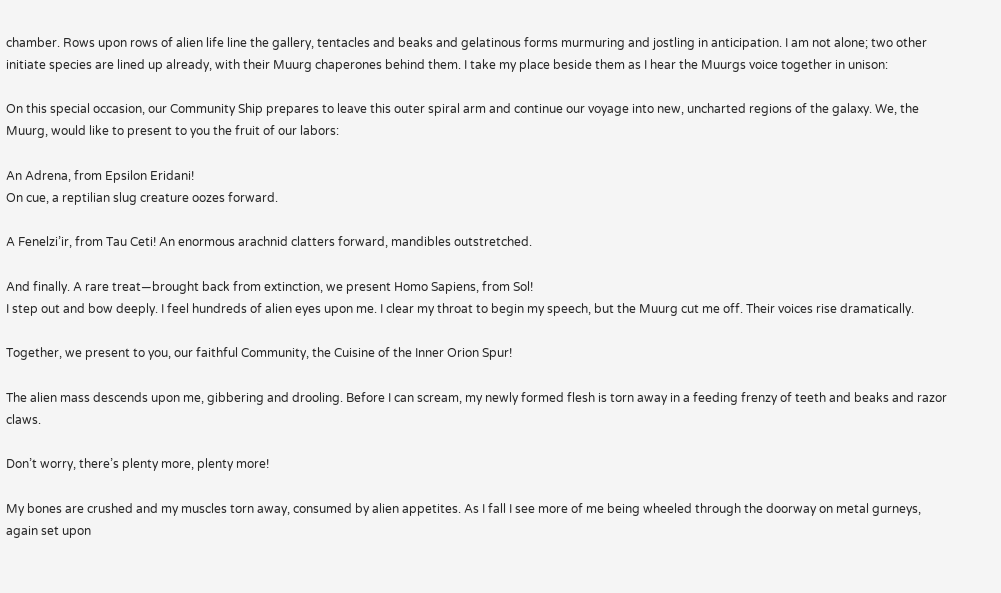chamber. Rows upon rows of alien life line the gallery, tentacles and beaks and gelatinous forms murmuring and jostling in anticipation. I am not alone; two other initiate species are lined up already, with their Muurg chaperones behind them. I take my place beside them as I hear the Muurgs voice together in unison:

On this special occasion, our Community Ship prepares to leave this outer spiral arm and continue our voyage into new, uncharted regions of the galaxy. We, the Muurg, would like to present to you the fruit of our labors:

An Adrena, from Epsilon Eridani!
On cue, a reptilian slug creature oozes forward.

A Fenelzi’ir, from Tau Ceti! An enormous arachnid clatters forward, mandibles outstretched.

And finally. A rare treat—brought back from extinction, we present Homo Sapiens, from Sol!
I step out and bow deeply. I feel hundreds of alien eyes upon me. I clear my throat to begin my speech, but the Muurg cut me off. Their voices rise dramatically.

Together, we present to you, our faithful Community, the Cuisine of the Inner Orion Spur!

The alien mass descends upon me, gibbering and drooling. Before I can scream, my newly formed flesh is torn away in a feeding frenzy of teeth and beaks and razor claws.

Don’t worry, there’s plenty more, plenty more!

My bones are crushed and my muscles torn away, consumed by alien appetites. As I fall I see more of me being wheeled through the doorway on metal gurneys, again set upon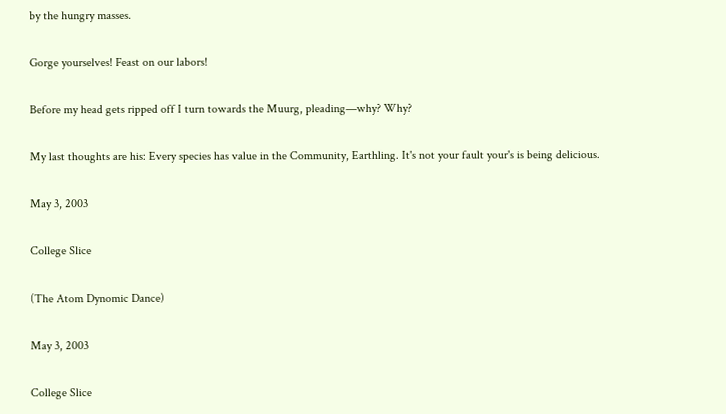by the hungry masses.

Gorge yourselves! Feast on our labors!

Before my head gets ripped off I turn towards the Muurg, pleading—why? Why?

My last thoughts are his: Every species has value in the Community, Earthling. It's not your fault your's is being delicious.

May 3, 2003

College Slice

(The Atom Dynomic Dance)

May 3, 2003

College Slice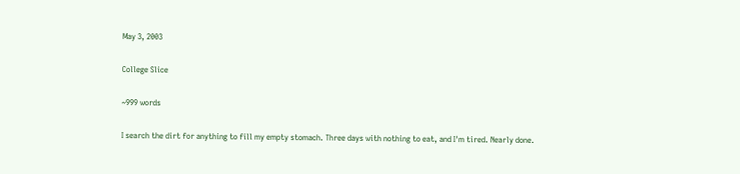May 3, 2003

College Slice

~999 words

I search the dirt for anything to fill my empty stomach. Three days with nothing to eat, and I'm tired. Nearly done.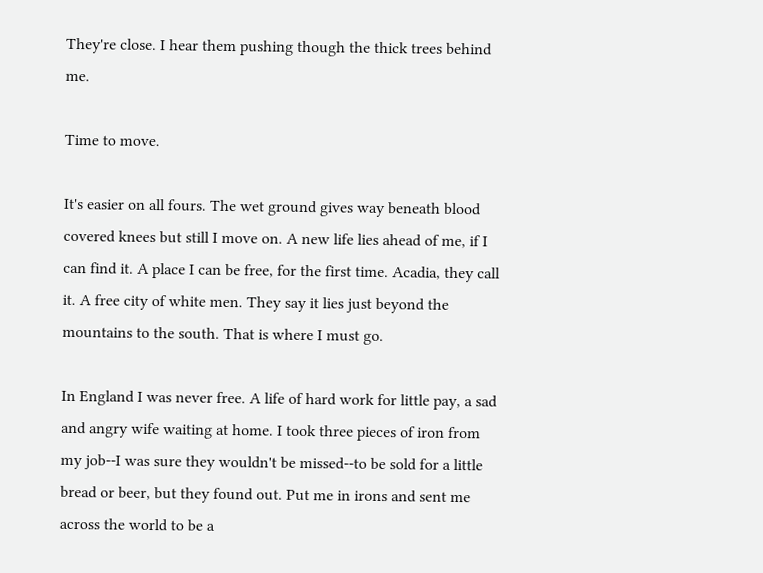They're close. I hear them pushing though the thick trees behind me.

Time to move.

It's easier on all fours. The wet ground gives way beneath blood covered knees but still I move on. A new life lies ahead of me, if I can find it. A place I can be free, for the first time. Acadia, they call it. A free city of white men. They say it lies just beyond the mountains to the south. That is where I must go.

In England I was never free. A life of hard work for little pay, a sad and angry wife waiting at home. I took three pieces of iron from my job--I was sure they wouldn't be missed--to be sold for a little bread or beer, but they found out. Put me in irons and sent me across the world to be a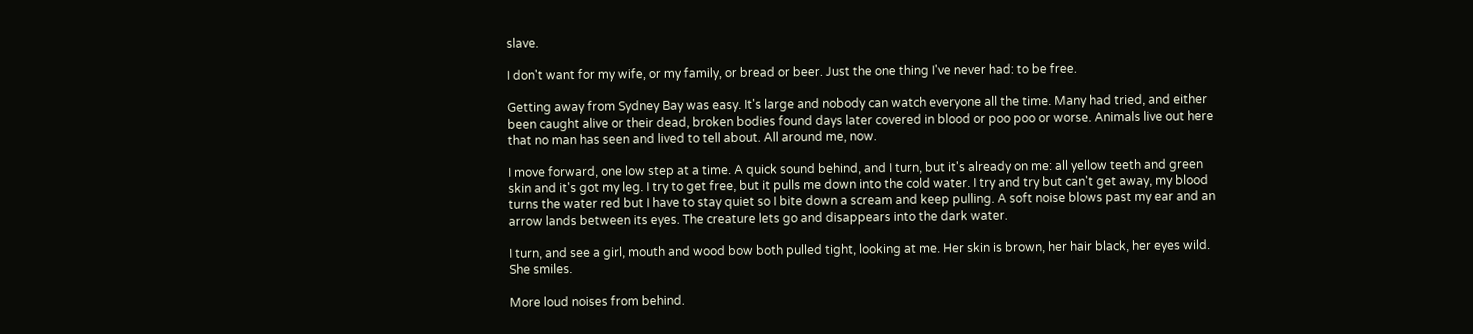slave.

I don't want for my wife, or my family, or bread or beer. Just the one thing I've never had: to be free.

Getting away from Sydney Bay was easy. It's large and nobody can watch everyone all the time. Many had tried, and either been caught alive or their dead, broken bodies found days later covered in blood or poo poo or worse. Animals live out here that no man has seen and lived to tell about. All around me, now.

I move forward, one low step at a time. A quick sound behind, and I turn, but it's already on me: all yellow teeth and green skin and it's got my leg. I try to get free, but it pulls me down into the cold water. I try and try but can't get away, my blood turns the water red but I have to stay quiet so I bite down a scream and keep pulling. A soft noise blows past my ear and an arrow lands between its eyes. The creature lets go and disappears into the dark water.

I turn, and see a girl, mouth and wood bow both pulled tight, looking at me. Her skin is brown, her hair black, her eyes wild. She smiles.

More loud noises from behind.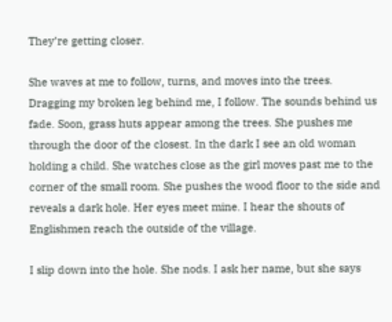They’re getting closer.

She waves at me to follow, turns, and moves into the trees. Dragging my broken leg behind me, I follow. The sounds behind us fade. Soon, grass huts appear among the trees. She pushes me through the door of the closest. In the dark I see an old woman holding a child. She watches close as the girl moves past me to the corner of the small room. She pushes the wood floor to the side and reveals a dark hole. Her eyes meet mine. I hear the shouts of Englishmen reach the outside of the village.

I slip down into the hole. She nods. I ask her name, but she says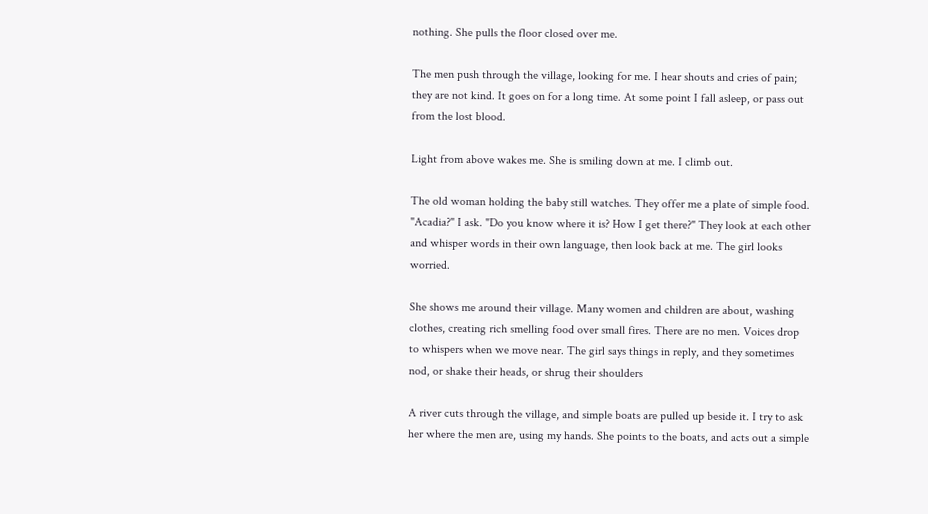nothing. She pulls the floor closed over me.

The men push through the village, looking for me. I hear shouts and cries of pain; they are not kind. It goes on for a long time. At some point I fall asleep, or pass out from the lost blood.

Light from above wakes me. She is smiling down at me. I climb out.

The old woman holding the baby still watches. They offer me a plate of simple food. "Acadia?" I ask. "Do you know where it is? How I get there?" They look at each other and whisper words in their own language, then look back at me. The girl looks worried.

She shows me around their village. Many women and children are about, washing clothes, creating rich smelling food over small fires. There are no men. Voices drop to whispers when we move near. The girl says things in reply, and they sometimes nod, or shake their heads, or shrug their shoulders

A river cuts through the village, and simple boats are pulled up beside it. I try to ask her where the men are, using my hands. She points to the boats, and acts out a simple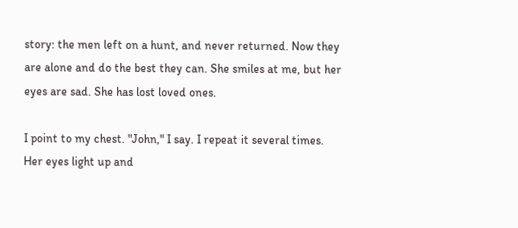story: the men left on a hunt, and never returned. Now they are alone and do the best they can. She smiles at me, but her eyes are sad. She has lost loved ones.

I point to my chest. "John," I say. I repeat it several times. Her eyes light up and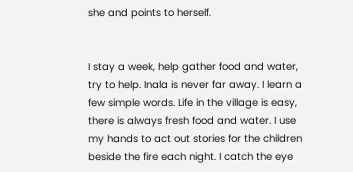she and points to herself.


I stay a week, help gather food and water, try to help. Inala is never far away. I learn a few simple words. Life in the village is easy, there is always fresh food and water. I use my hands to act out stories for the children beside the fire each night. I catch the eye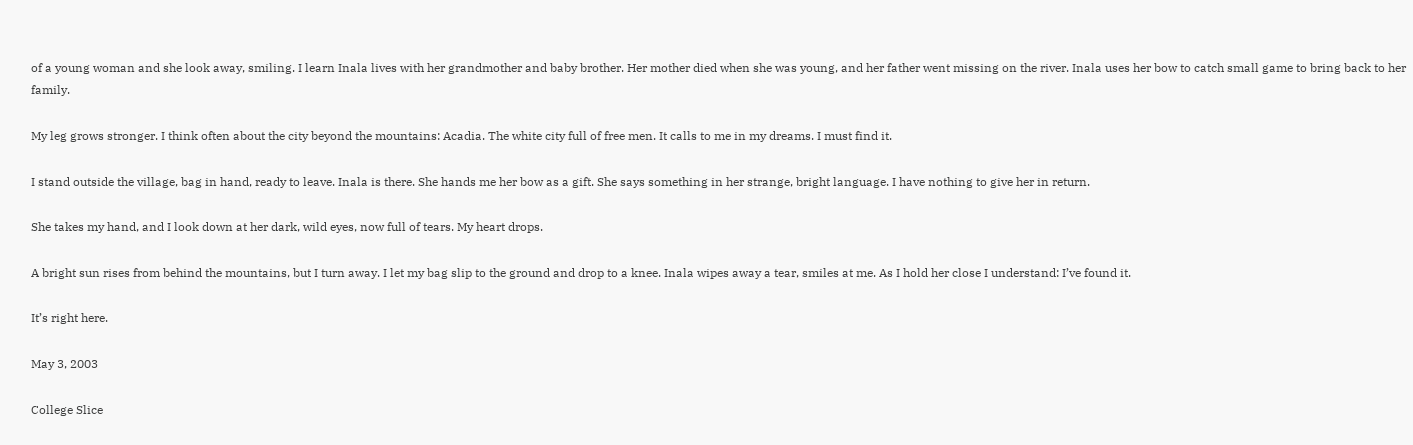of a young woman and she look away, smiling. I learn Inala lives with her grandmother and baby brother. Her mother died when she was young, and her father went missing on the river. Inala uses her bow to catch small game to bring back to her family.

My leg grows stronger. I think often about the city beyond the mountains: Acadia. The white city full of free men. It calls to me in my dreams. I must find it.

I stand outside the village, bag in hand, ready to leave. Inala is there. She hands me her bow as a gift. She says something in her strange, bright language. I have nothing to give her in return.

She takes my hand, and I look down at her dark, wild eyes, now full of tears. My heart drops.

A bright sun rises from behind the mountains, but I turn away. I let my bag slip to the ground and drop to a knee. Inala wipes away a tear, smiles at me. As I hold her close I understand: I’ve found it.

It’s right here.

May 3, 2003

College Slice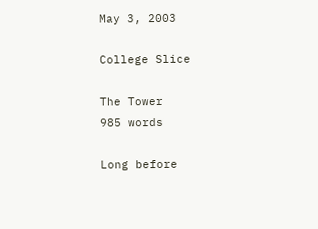May 3, 2003

College Slice

The Tower
985 words

Long before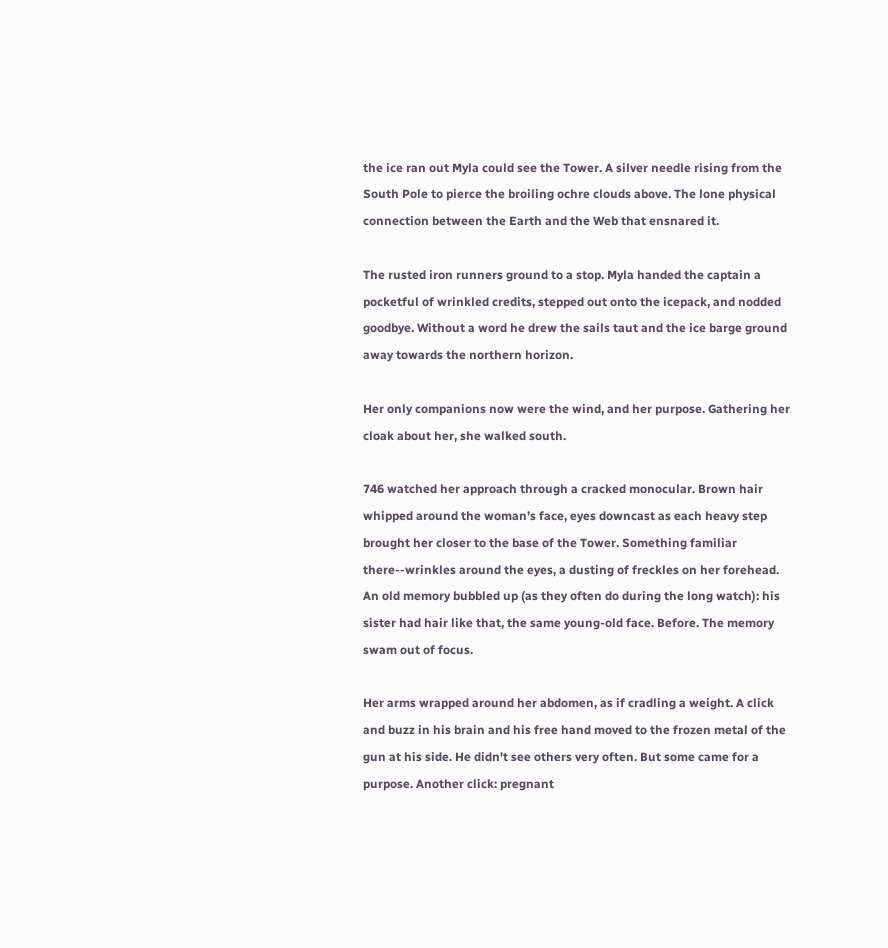the ice ran out Myla could see the Tower. A silver needle rising from the South Pole to pierce the broiling ochre clouds above. The lone physical connection between the Earth and the Web that ensnared it.

The rusted iron runners ground to a stop. Myla handed the captain a pocketful of wrinkled credits, stepped out onto the icepack, and nodded goodbye. Without a word he drew the sails taut and the ice barge ground away towards the northern horizon.

Her only companions now were the wind, and her purpose. Gathering her cloak about her, she walked south.

746 watched her approach through a cracked monocular. Brown hair whipped around the woman’s face, eyes downcast as each heavy step brought her closer to the base of the Tower. Something familiar there--wrinkles around the eyes, a dusting of freckles on her forehead. An old memory bubbled up (as they often do during the long watch): his sister had hair like that, the same young-old face. Before. The memory swam out of focus.

Her arms wrapped around her abdomen, as if cradling a weight. A click and buzz in his brain and his free hand moved to the frozen metal of the gun at his side. He didn't see others very often. But some came for a purpose. Another click: pregnant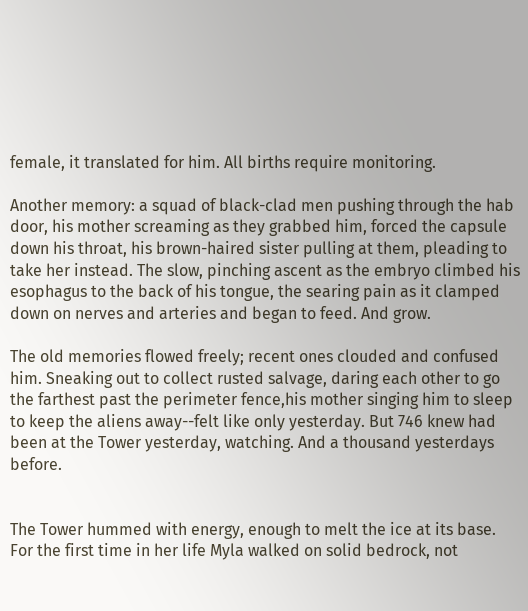female, it translated for him. All births require monitoring.

Another memory: a squad of black-clad men pushing through the hab door, his mother screaming as they grabbed him, forced the capsule down his throat, his brown-haired sister pulling at them, pleading to take her instead. The slow, pinching ascent as the embryo climbed his esophagus to the back of his tongue, the searing pain as it clamped down on nerves and arteries and began to feed. And grow.

The old memories flowed freely; recent ones clouded and confused him. Sneaking out to collect rusted salvage, daring each other to go the farthest past the perimeter fence,his mother singing him to sleep to keep the aliens away--felt like only yesterday. But 746 knew had been at the Tower yesterday, watching. And a thousand yesterdays before.


The Tower hummed with energy, enough to melt the ice at its base. For the first time in her life Myla walked on solid bedrock, not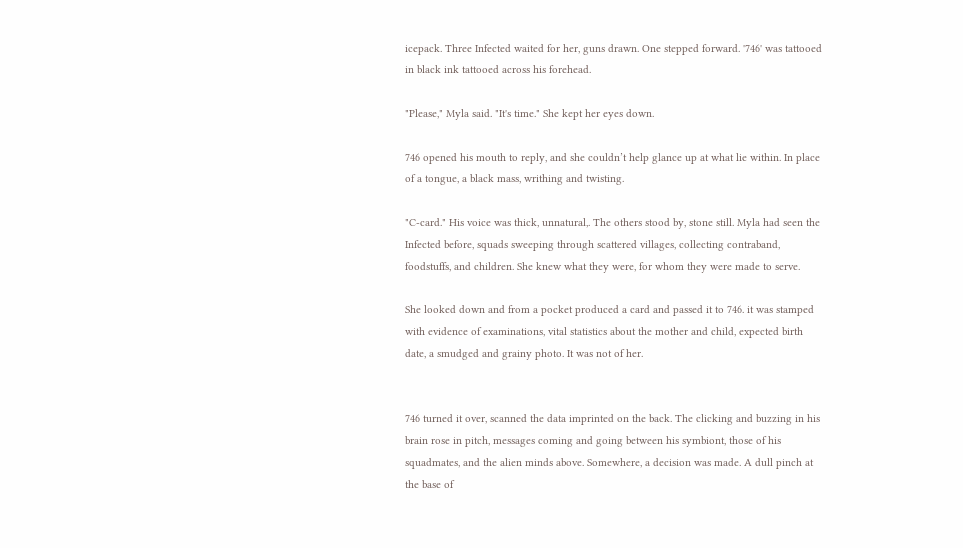icepack. Three Infected waited for her, guns drawn. One stepped forward. '746' was tattooed in black ink tattooed across his forehead.

"Please," Myla said. "It's time." She kept her eyes down.

746 opened his mouth to reply, and she couldn’t help glance up at what lie within. In place of a tongue, a black mass, writhing and twisting.

"C-card." His voice was thick, unnatural,. The others stood by, stone still. Myla had seen the Infected before, squads sweeping through scattered villages, collecting contraband, foodstuffs, and children. She knew what they were, for whom they were made to serve.

She looked down and from a pocket produced a card and passed it to 746. it was stamped with evidence of examinations, vital statistics about the mother and child, expected birth date, a smudged and grainy photo. It was not of her.


746 turned it over, scanned the data imprinted on the back. The clicking and buzzing in his brain rose in pitch, messages coming and going between his symbiont, those of his squadmates, and the alien minds above. Somewhere, a decision was made. A dull pinch at the base of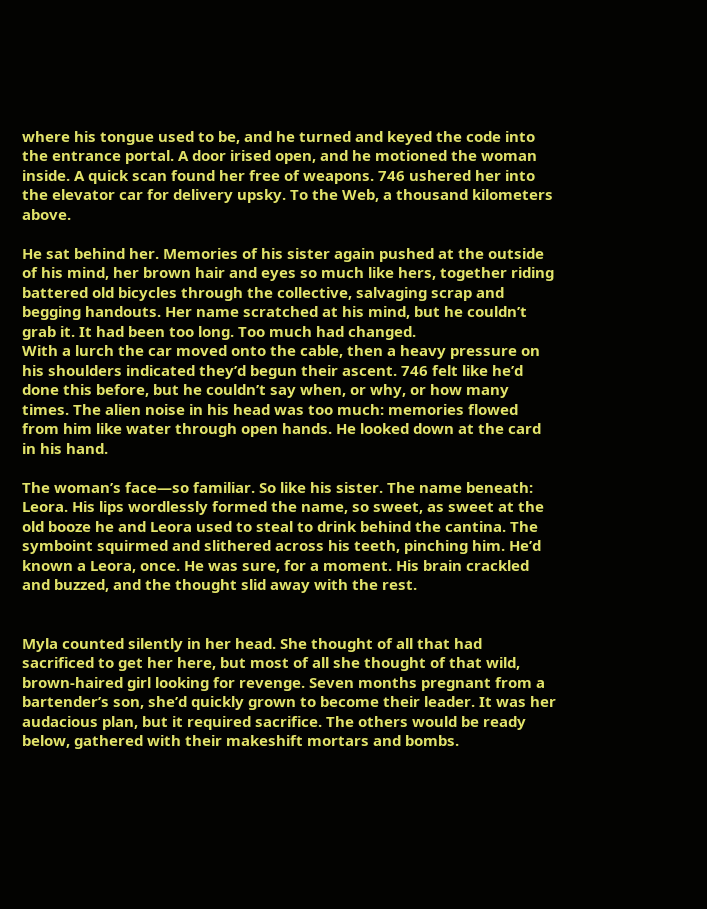where his tongue used to be, and he turned and keyed the code into the entrance portal. A door irised open, and he motioned the woman inside. A quick scan found her free of weapons. 746 ushered her into the elevator car for delivery upsky. To the Web, a thousand kilometers above.

He sat behind her. Memories of his sister again pushed at the outside of his mind, her brown hair and eyes so much like hers, together riding battered old bicycles through the collective, salvaging scrap and begging handouts. Her name scratched at his mind, but he couldn’t grab it. It had been too long. Too much had changed.
With a lurch the car moved onto the cable, then a heavy pressure on his shoulders indicated they’d begun their ascent. 746 felt like he’d done this before, but he couldn’t say when, or why, or how many times. The alien noise in his head was too much: memories flowed from him like water through open hands. He looked down at the card in his hand.

The woman’s face—so familiar. So like his sister. The name beneath: Leora. His lips wordlessly formed the name, so sweet, as sweet at the old booze he and Leora used to steal to drink behind the cantina. The symboint squirmed and slithered across his teeth, pinching him. He’d known a Leora, once. He was sure, for a moment. His brain crackled and buzzed, and the thought slid away with the rest.


Myla counted silently in her head. She thought of all that had sacrificed to get her here, but most of all she thought of that wild, brown-haired girl looking for revenge. Seven months pregnant from a bartender’s son, she’d quickly grown to become their leader. It was her audacious plan, but it required sacrifice. The others would be ready below, gathered with their makeshift mortars and bombs.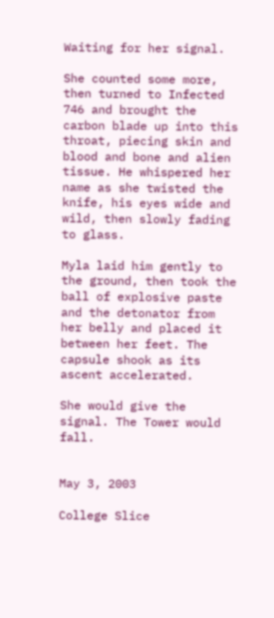Waiting for her signal.

She counted some more, then turned to Infected 746 and brought the carbon blade up into this throat, piecing skin and blood and bone and alien tissue. He whispered her name as she twisted the knife, his eyes wide and wild, then slowly fading to glass.

Myla laid him gently to the ground, then took the ball of explosive paste and the detonator from her belly and placed it between her feet. The capsule shook as its ascent accelerated.

She would give the signal. The Tower would fall.


May 3, 2003

College Slice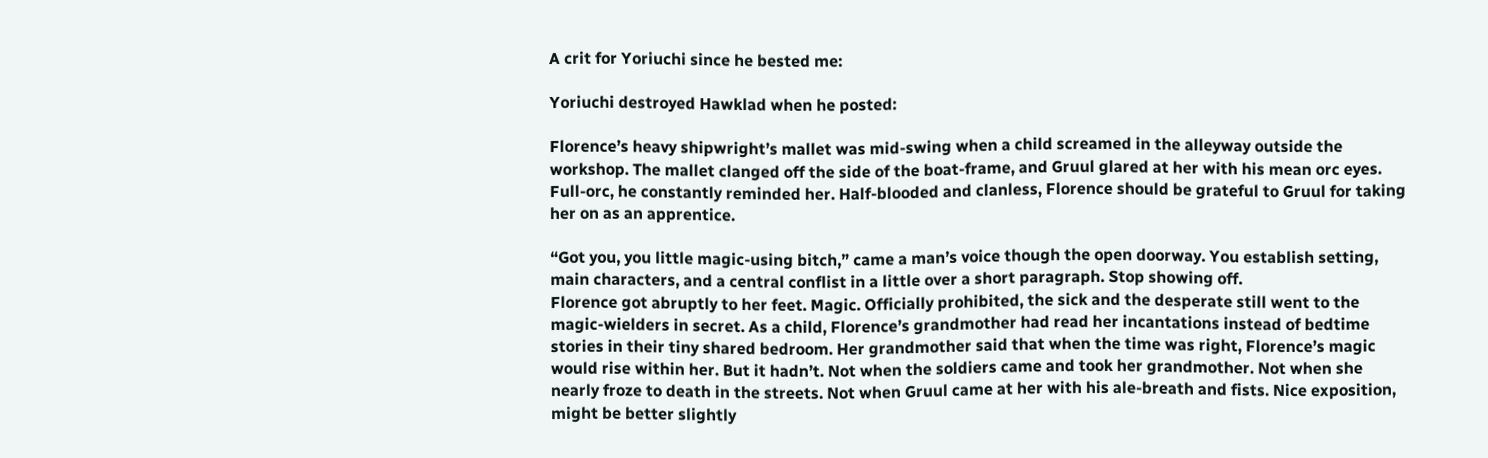A crit for Yoriuchi since he bested me:

Yoriuchi destroyed Hawklad when he posted:

Florence’s heavy shipwright’s mallet was mid-swing when a child screamed in the alleyway outside the workshop. The mallet clanged off the side of the boat-frame, and Gruul glared at her with his mean orc eyes. Full-orc, he constantly reminded her. Half-blooded and clanless, Florence should be grateful to Gruul for taking her on as an apprentice.

“Got you, you little magic-using bitch,” came a man’s voice though the open doorway. You establish setting, main characters, and a central conflist in a little over a short paragraph. Stop showing off.
Florence got abruptly to her feet. Magic. Officially prohibited, the sick and the desperate still went to the magic-wielders in secret. As a child, Florence’s grandmother had read her incantations instead of bedtime stories in their tiny shared bedroom. Her grandmother said that when the time was right, Florence’s magic would rise within her. But it hadn’t. Not when the soldiers came and took her grandmother. Not when she nearly froze to death in the streets. Not when Gruul came at her with his ale-breath and fists. Nice exposition, might be better slightly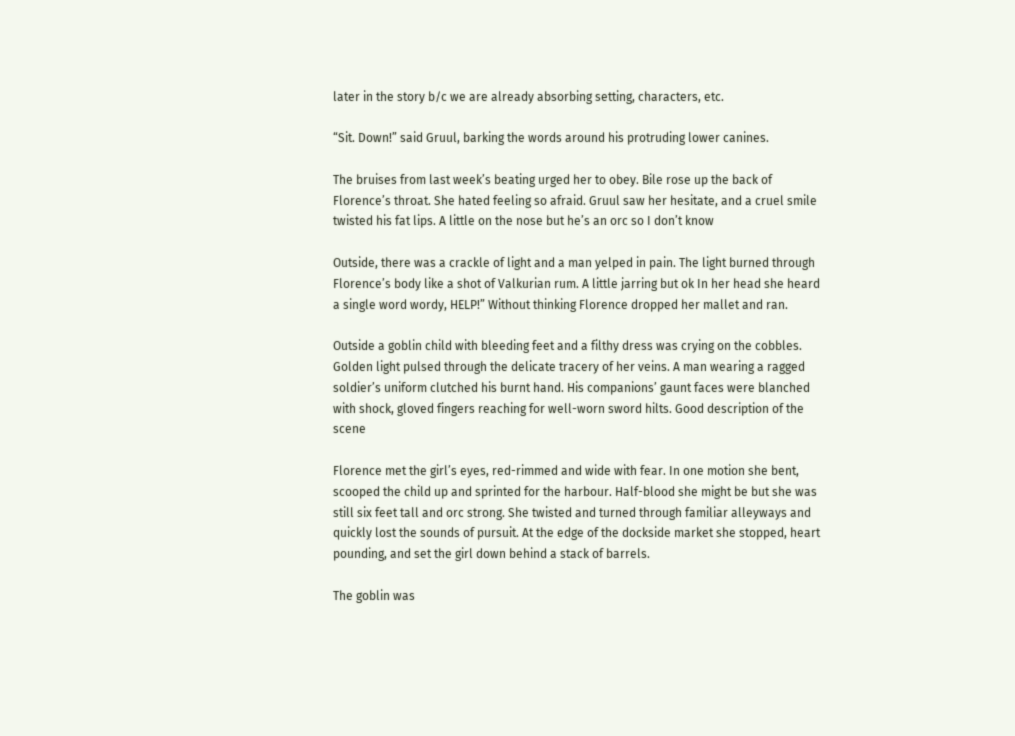later in the story b/c we are already absorbing setting, characters, etc.

“Sit. Down!” said Gruul, barking the words around his protruding lower canines.

The bruises from last week’s beating urged her to obey. Bile rose up the back of Florence’s throat. She hated feeling so afraid. Gruul saw her hesitate, and a cruel smile twisted his fat lips. A little on the nose but he’s an orc so I don’t know

Outside, there was a crackle of light and a man yelped in pain. The light burned through Florence’s body like a shot of Valkurian rum. A little jarring but ok In her head she heard a single word wordy, HELP!” Without thinking Florence dropped her mallet and ran.

Outside a goblin child with bleeding feet and a filthy dress was crying on the cobbles. Golden light pulsed through the delicate tracery of her veins. A man wearing a ragged soldier’s uniform clutched his burnt hand. His companions’ gaunt faces were blanched with shock, gloved fingers reaching for well-worn sword hilts. Good description of the scene

Florence met the girl’s eyes, red-rimmed and wide with fear. In one motion she bent, scooped the child up and sprinted for the harbour. Half-blood she might be but she was still six feet tall and orc strong. She twisted and turned through familiar alleyways and quickly lost the sounds of pursuit. At the edge of the dockside market she stopped, heart pounding, and set the girl down behind a stack of barrels.

The goblin was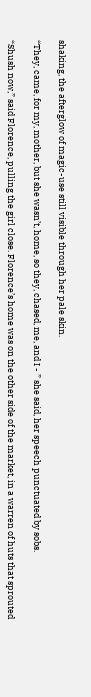shaking, the afterglow of magic-use still visible through her pale skin.

“They, came, for my, mother, but she wasn’t, home, so they, chased, me, and I - ” she said, her speech punctuated by sobs.

“Shush now,” said Florence, pulling the girl close. Florence’s home was on the other side of the market, in a warren of huts that sprouted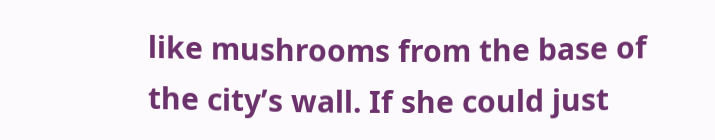like mushrooms from the base of the city’s wall. If she could just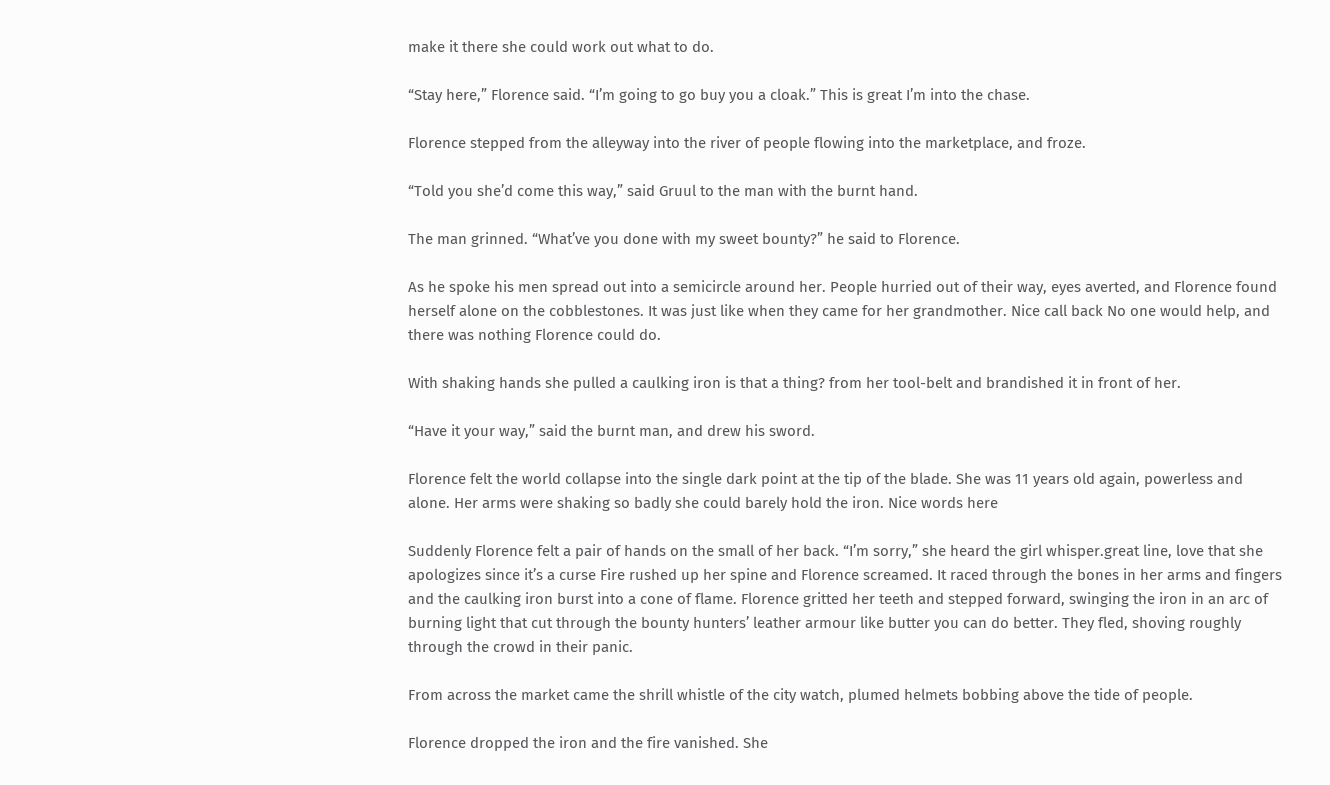make it there she could work out what to do.

“Stay here,” Florence said. “I’m going to go buy you a cloak.” This is great I’m into the chase.

Florence stepped from the alleyway into the river of people flowing into the marketplace, and froze.

“Told you she’d come this way,” said Gruul to the man with the burnt hand.

The man grinned. “What’ve you done with my sweet bounty?” he said to Florence.

As he spoke his men spread out into a semicircle around her. People hurried out of their way, eyes averted, and Florence found herself alone on the cobblestones. It was just like when they came for her grandmother. Nice call back No one would help, and there was nothing Florence could do.

With shaking hands she pulled a caulking iron is that a thing? from her tool-belt and brandished it in front of her.

“Have it your way,” said the burnt man, and drew his sword.

Florence felt the world collapse into the single dark point at the tip of the blade. She was 11 years old again, powerless and alone. Her arms were shaking so badly she could barely hold the iron. Nice words here

Suddenly Florence felt a pair of hands on the small of her back. “I’m sorry,” she heard the girl whisper.great line, love that she apologizes since it’s a curse Fire rushed up her spine and Florence screamed. It raced through the bones in her arms and fingers and the caulking iron burst into a cone of flame. Florence gritted her teeth and stepped forward, swinging the iron in an arc of burning light that cut through the bounty hunters’ leather armour like butter you can do better. They fled, shoving roughly through the crowd in their panic.

From across the market came the shrill whistle of the city watch, plumed helmets bobbing above the tide of people.

Florence dropped the iron and the fire vanished. She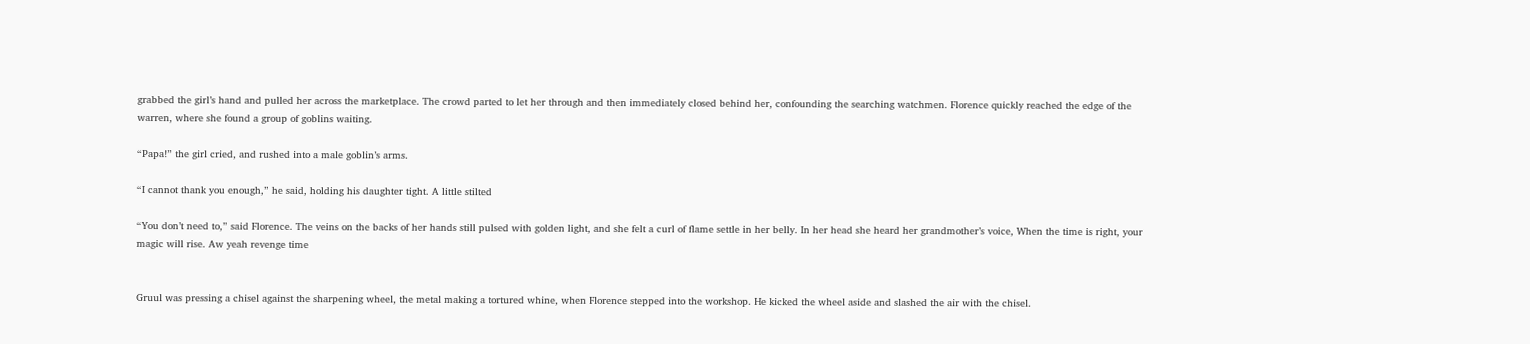grabbed the girl’s hand and pulled her across the marketplace. The crowd parted to let her through and then immediately closed behind her, confounding the searching watchmen. Florence quickly reached the edge of the warren, where she found a group of goblins waiting.

“Papa!” the girl cried, and rushed into a male goblin’s arms.

“I cannot thank you enough,” he said, holding his daughter tight. A little stilted

“You don’t need to,” said Florence. The veins on the backs of her hands still pulsed with golden light, and she felt a curl of flame settle in her belly. In her head she heard her grandmother’s voice, When the time is right, your magic will rise. Aw yeah revenge time


Gruul was pressing a chisel against the sharpening wheel, the metal making a tortured whine, when Florence stepped into the workshop. He kicked the wheel aside and slashed the air with the chisel.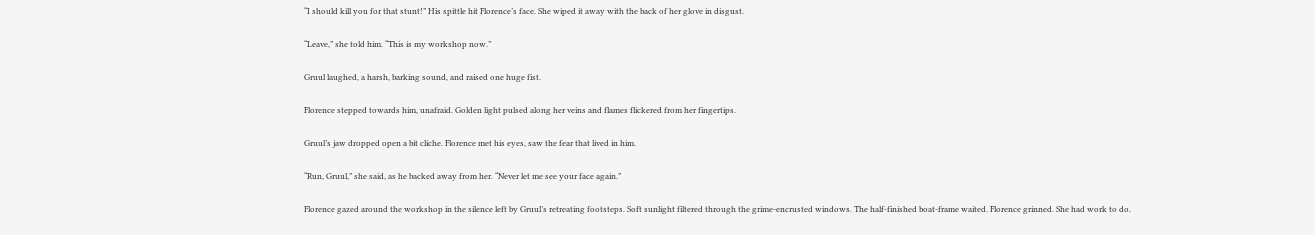“I should kill you for that stunt!” His spittle hit Florence’s face. She wiped it away with the back of her glove in disgust.

“Leave,” she told him. “This is my workshop now.”

Gruul laughed, a harsh, barking sound, and raised one huge fist.

Florence stepped towards him, unafraid. Golden light pulsed along her veins and flames flickered from her fingertips.

Gruul’s jaw dropped open a bit cliche. Florence met his eyes, saw the fear that lived in him.

“Run, Gruul,” she said, as he backed away from her. “Never let me see your face again.”

Florence gazed around the workshop in the silence left by Gruul’s retreating footsteps. Soft sunlight filtered through the grime-encrusted windows. The half-finished boat-frame waited. Florence grinned. She had work to do.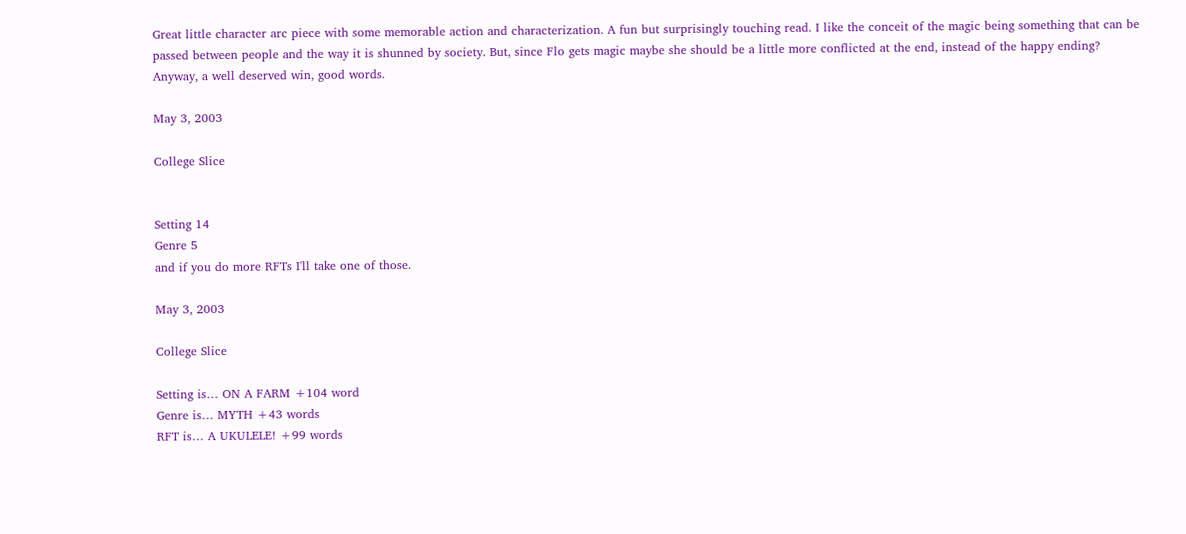Great little character arc piece with some memorable action and characterization. A fun but surprisingly touching read. I like the conceit of the magic being something that can be passed between people and the way it is shunned by society. But, since Flo gets magic maybe she should be a little more conflicted at the end, instead of the happy ending? Anyway, a well deserved win, good words.

May 3, 2003

College Slice


Setting 14
Genre 5
and if you do more RFTs I'll take one of those.

May 3, 2003

College Slice

Setting is… ON A FARM +104 word
Genre is… MYTH +43 words
RFT is… A UKULELE! +99 words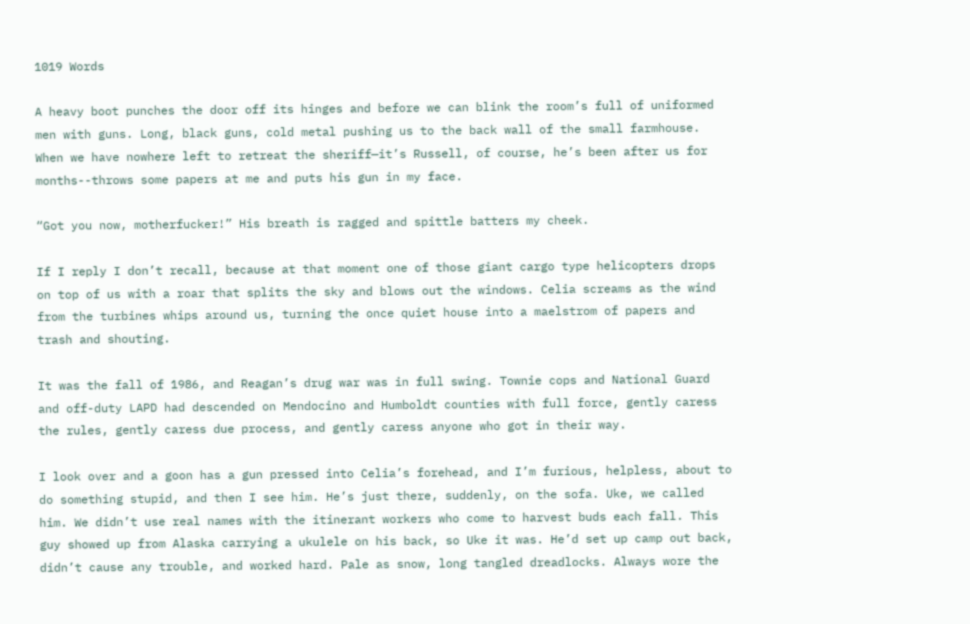1019 Words

A heavy boot punches the door off its hinges and before we can blink the room’s full of uniformed men with guns. Long, black guns, cold metal pushing us to the back wall of the small farmhouse. When we have nowhere left to retreat the sheriff—it’s Russell, of course, he’s been after us for months--throws some papers at me and puts his gun in my face.

“Got you now, motherfucker!” His breath is ragged and spittle batters my cheek.

If I reply I don’t recall, because at that moment one of those giant cargo type helicopters drops on top of us with a roar that splits the sky and blows out the windows. Celia screams as the wind from the turbines whips around us, turning the once quiet house into a maelstrom of papers and trash and shouting.

It was the fall of 1986, and Reagan’s drug war was in full swing. Townie cops and National Guard and off-duty LAPD had descended on Mendocino and Humboldt counties with full force, gently caress the rules, gently caress due process, and gently caress anyone who got in their way.

I look over and a goon has a gun pressed into Celia’s forehead, and I’m furious, helpless, about to do something stupid, and then I see him. He’s just there, suddenly, on the sofa. Uke, we called him. We didn’t use real names with the itinerant workers who come to harvest buds each fall. This guy showed up from Alaska carrying a ukulele on his back, so Uke it was. He’d set up camp out back, didn’t cause any trouble, and worked hard. Pale as snow, long tangled dreadlocks. Always wore the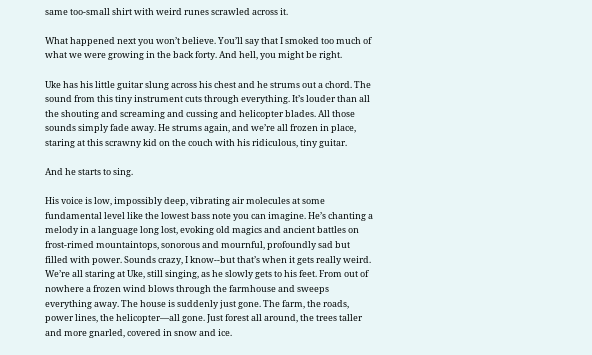same too-small shirt with weird runes scrawled across it.

What happened next you won’t believe. You’ll say that I smoked too much of what we were growing in the back forty. And hell, you might be right.

Uke has his little guitar slung across his chest and he strums out a chord. The sound from this tiny instrument cuts through everything. It’s louder than all the shouting and screaming and cussing and helicopter blades. All those sounds simply fade away. He strums again, and we’re all frozen in place, staring at this scrawny kid on the couch with his ridiculous, tiny guitar.

And he starts to sing.

His voice is low, impossibly deep, vibrating air molecules at some fundamental level like the lowest bass note you can imagine. He’s chanting a melody in a language long lost, evoking old magics and ancient battles on frost-rimed mountaintops, sonorous and mournful, profoundly sad but filled with power. Sounds crazy, I know--but that’s when it gets really weird. We’re all staring at Uke, still singing, as he slowly gets to his feet. From out of nowhere a frozen wind blows through the farmhouse and sweeps everything away. The house is suddenly just gone. The farm, the roads, power lines, the helicopter—all gone. Just forest all around, the trees taller and more gnarled, covered in snow and ice.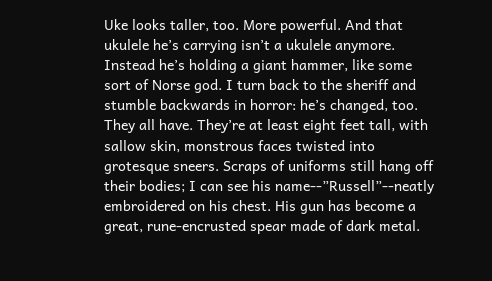Uke looks taller, too. More powerful. And that ukulele he’s carrying isn’t a ukulele anymore. Instead he’s holding a giant hammer, like some sort of Norse god. I turn back to the sheriff and stumble backwards in horror: he’s changed, too. They all have. They’re at least eight feet tall, with sallow skin, monstrous faces twisted into grotesque sneers. Scraps of uniforms still hang off their bodies; I can see his name--”Russell”--neatly embroidered on his chest. His gun has become a great, rune-encrusted spear made of dark metal.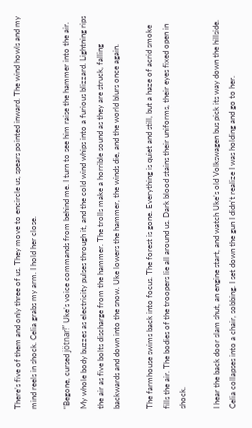There’s five of them and only three of us. They move to encircle us, spears pointed inward. The wind howls and my mind reels in shock. Celia grabs my arm. I hold her close.

“Begone, cursed jötnar!” Uke’s voice commands from behind me. I turn to see him raise the hammer into the air. My whole body buzzes as electricity pulses through it, and the cold wind whips into a furious blizzard. Lightning rips the air as five bolts discharge from the hammer. The trolls make a horrible sound as they are struck, falling backwards and down into the snow. Uke lowers the hammer, the winds die, and the world blurs once again.

The farmhouse swims back into focus. The forest is gone. Everything is quiet and still, but a haze of acrid smoke fills the air. The bodies of the troopers lie all around us. Dark blood stains their uniforms, their eyes fixed open in shock.

I hear the back door slam shut, an engine start, and watch Uke’s old Volkswagen bus pick its way down the hillside. Celia collapses into a chair, sobbing. I set down the gun I didn’t realize I was holding and go to her.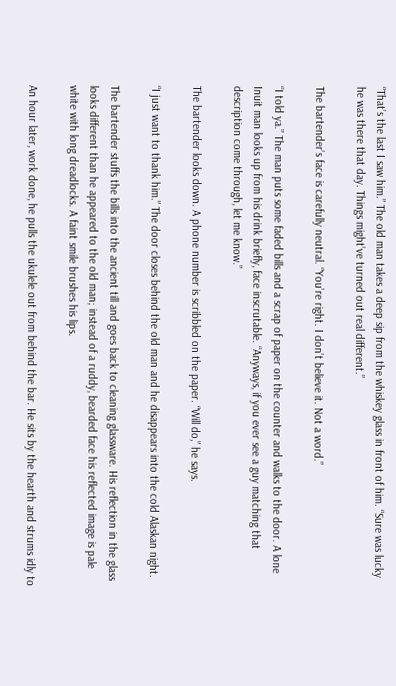“That’s the last I saw him.” The old man takes a deep sip from the whiskey glass in front of him. “Sure was lucky he was there that day. Things might’ve turned out real different.”

The bartender’s face is carefully neutral. “You’re right. I don’t believe it. Not a word.”

“I told ya.” The man puts some faded bills and a scrap of paper on the counter and walks to the door. A lone Inuit man looks up from his drink briefly, face inscrutable. “Anyways, if you ever see a guy matching that description come through, let me know.”

The bartender looks down. A phone number is scribbled on the paper. “Will do,” he says.

“I just want to thank him.” The door closes behind the old man and he disappears into the cold Alaskan night.

The bartender stuffs the bills into the ancient till and goes back to cleaning glassware. His reflection in the glass looks different than he appeared to the old man; instead of a ruddy, bearded face his reflected image is pale white with long dreadlocks. A faint smile brushes his lips.

An hour later, work done, he pulls the ukulele out from behind the bar. He sits by the hearth and strums idly to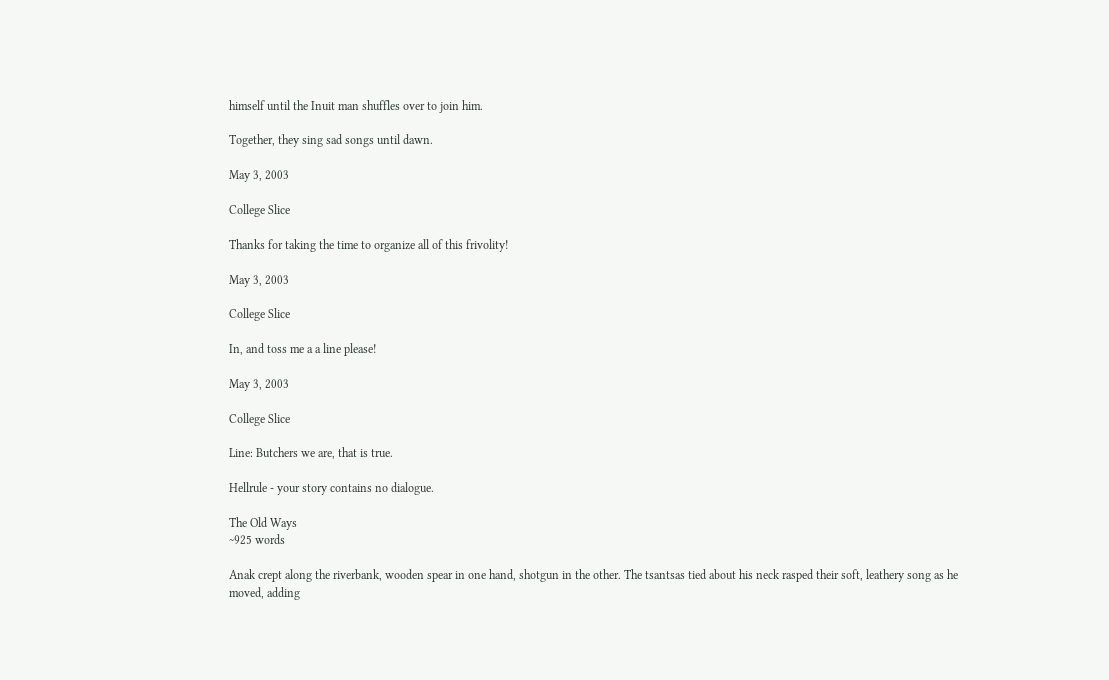himself until the Inuit man shuffles over to join him.

Together, they sing sad songs until dawn.

May 3, 2003

College Slice

Thanks for taking the time to organize all of this frivolity!

May 3, 2003

College Slice

In, and toss me a a line please!

May 3, 2003

College Slice

Line: Butchers we are, that is true.

Hellrule - your story contains no dialogue.

The Old Ways
~925 words

Anak crept along the riverbank, wooden spear in one hand, shotgun in the other. The tsantsas tied about his neck rasped their soft, leathery song as he moved, adding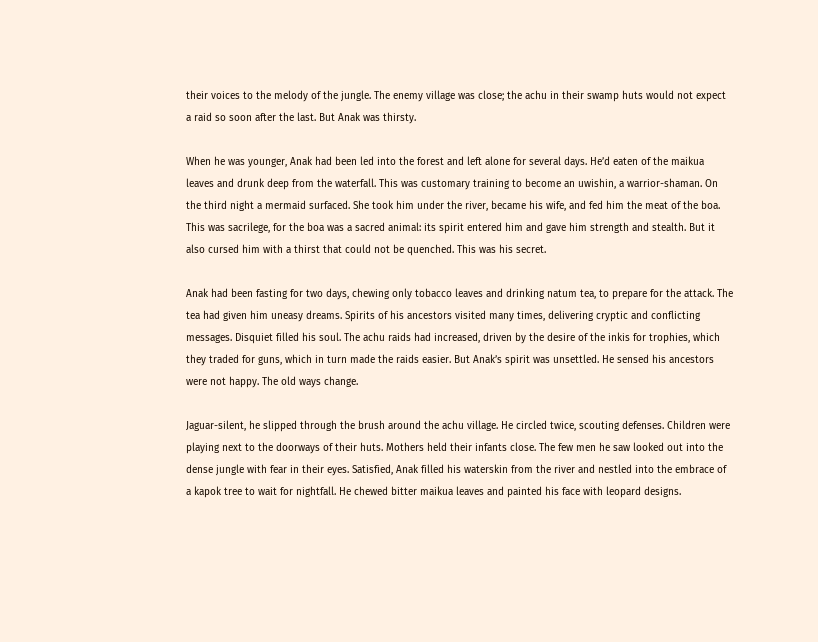their voices to the melody of the jungle. The enemy village was close; the achu in their swamp huts would not expect a raid so soon after the last. But Anak was thirsty.

When he was younger, Anak had been led into the forest and left alone for several days. He’d eaten of the maikua leaves and drunk deep from the waterfall. This was customary training to become an uwishin, a warrior-shaman. On the third night a mermaid surfaced. She took him under the river, became his wife, and fed him the meat of the boa. This was sacrilege, for the boa was a sacred animal: its spirit entered him and gave him strength and stealth. But it also cursed him with a thirst that could not be quenched. This was his secret.

Anak had been fasting for two days, chewing only tobacco leaves and drinking natum tea, to prepare for the attack. The tea had given him uneasy dreams. Spirits of his ancestors visited many times, delivering cryptic and conflicting messages. Disquiet filled his soul. The achu raids had increased, driven by the desire of the inkis for trophies, which they traded for guns, which in turn made the raids easier. But Anak’s spirit was unsettled. He sensed his ancestors were not happy. The old ways change.

Jaguar-silent, he slipped through the brush around the achu village. He circled twice, scouting defenses. Children were playing next to the doorways of their huts. Mothers held their infants close. The few men he saw looked out into the dense jungle with fear in their eyes. Satisfied, Anak filled his waterskin from the river and nestled into the embrace of a kapok tree to wait for nightfall. He chewed bitter maikua leaves and painted his face with leopard designs.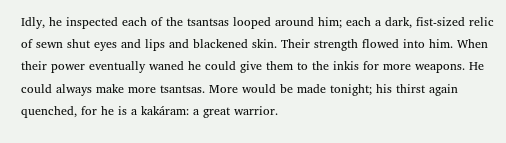Idly, he inspected each of the tsantsas looped around him; each a dark, fist-sized relic of sewn shut eyes and lips and blackened skin. Their strength flowed into him. When their power eventually waned he could give them to the inkis for more weapons. He could always make more tsantsas. More would be made tonight; his thirst again quenched, for he is a kakáram: a great warrior.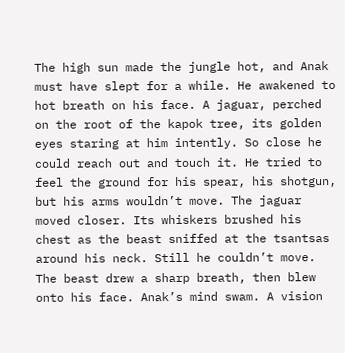The high sun made the jungle hot, and Anak must have slept for a while. He awakened to hot breath on his face. A jaguar, perched on the root of the kapok tree, its golden eyes staring at him intently. So close he could reach out and touch it. He tried to feel the ground for his spear, his shotgun, but his arms wouldn’t move. The jaguar moved closer. Its whiskers brushed his chest as the beast sniffed at the tsantsas around his neck. Still he couldn’t move. The beast drew a sharp breath, then blew onto his face. Anak’s mind swam. A vision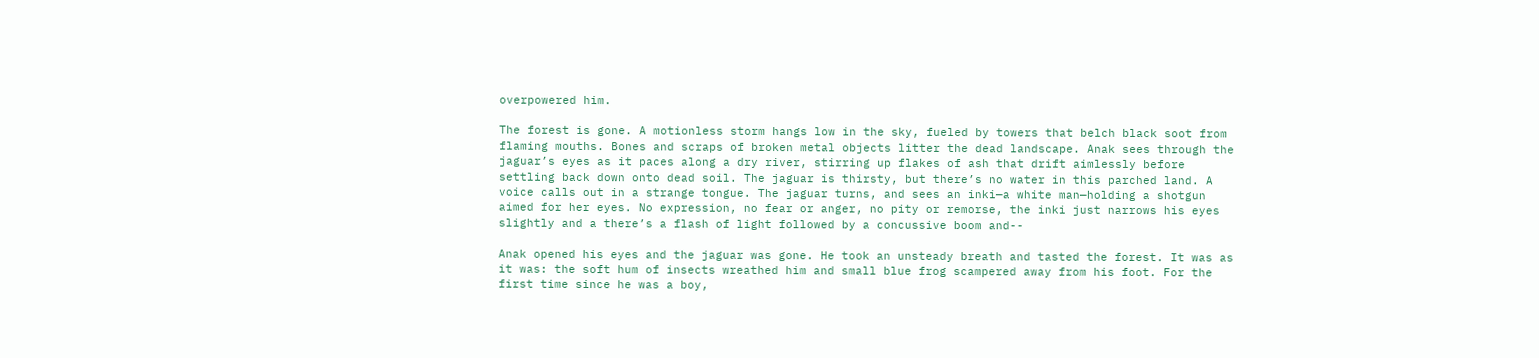overpowered him.

The forest is gone. A motionless storm hangs low in the sky, fueled by towers that belch black soot from flaming mouths. Bones and scraps of broken metal objects litter the dead landscape. Anak sees through the jaguar’s eyes as it paces along a dry river, stirring up flakes of ash that drift aimlessly before settling back down onto dead soil. The jaguar is thirsty, but there’s no water in this parched land. A voice calls out in a strange tongue. The jaguar turns, and sees an inki—a white man—holding a shotgun aimed for her eyes. No expression, no fear or anger, no pity or remorse, the inki just narrows his eyes slightly and a there’s a flash of light followed by a concussive boom and--

Anak opened his eyes and the jaguar was gone. He took an unsteady breath and tasted the forest. It was as it was: the soft hum of insects wreathed him and small blue frog scampered away from his foot. For the first time since he was a boy,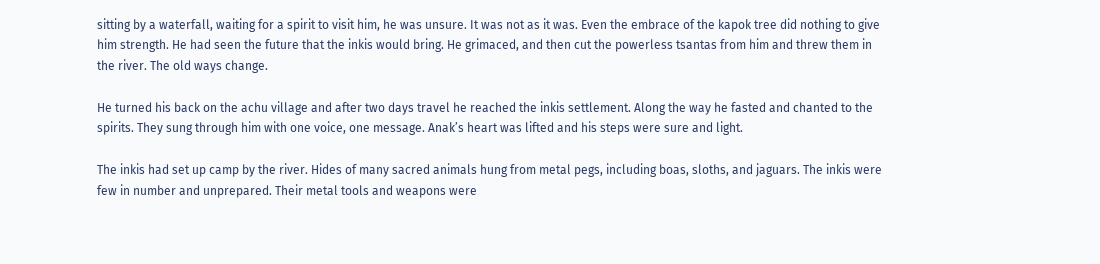sitting by a waterfall, waiting for a spirit to visit him, he was unsure. It was not as it was. Even the embrace of the kapok tree did nothing to give him strength. He had seen the future that the inkis would bring. He grimaced, and then cut the powerless tsantas from him and threw them in the river. The old ways change.

He turned his back on the achu village and after two days travel he reached the inkis settlement. Along the way he fasted and chanted to the spirits. They sung through him with one voice, one message. Anak’s heart was lifted and his steps were sure and light.

The inkis had set up camp by the river. Hides of many sacred animals hung from metal pegs, including boas, sloths, and jaguars. The inkis were few in number and unprepared. Their metal tools and weapons were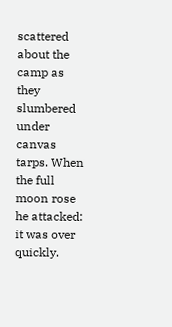scattered about the camp as they slumbered under canvas tarps. When the full moon rose he attacked: it was over quickly.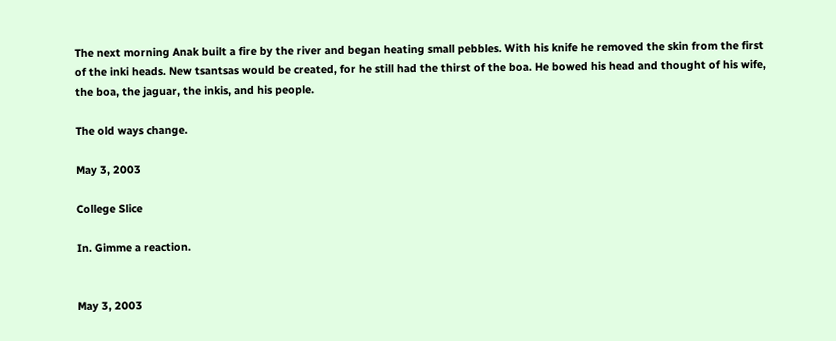The next morning Anak built a fire by the river and began heating small pebbles. With his knife he removed the skin from the first of the inki heads. New tsantsas would be created, for he still had the thirst of the boa. He bowed his head and thought of his wife, the boa, the jaguar, the inkis, and his people.

The old ways change.

May 3, 2003

College Slice

In. Gimme a reaction.


May 3, 2003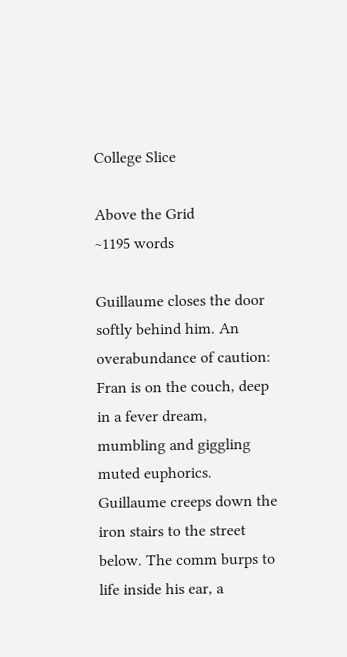College Slice

Above the Grid
~1195 words

Guillaume closes the door softly behind him. An overabundance of caution: Fran is on the couch, deep in a fever dream, mumbling and giggling muted euphorics. Guillaume creeps down the iron stairs to the street below. The comm burps to life inside his ear, a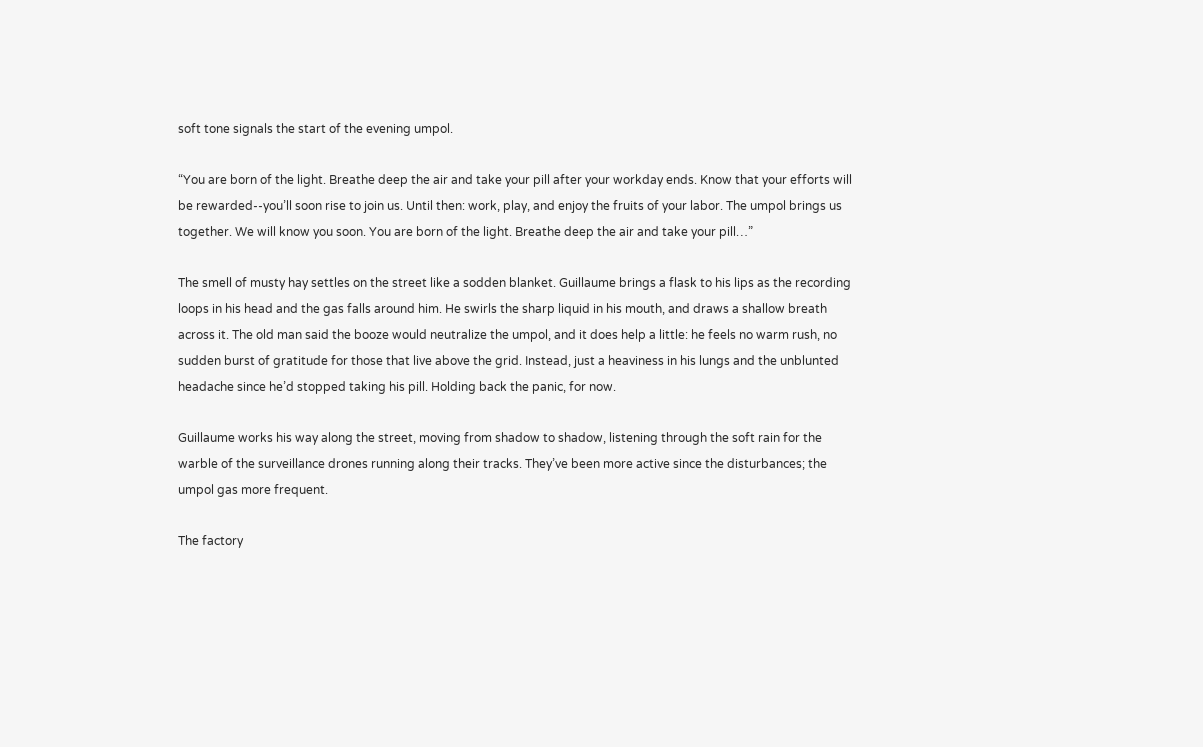soft tone signals the start of the evening umpol.

“You are born of the light. Breathe deep the air and take your pill after your workday ends. Know that your efforts will be rewarded--you’ll soon rise to join us. Until then: work, play, and enjoy the fruits of your labor. The umpol brings us together. We will know you soon. You are born of the light. Breathe deep the air and take your pill…”

The smell of musty hay settles on the street like a sodden blanket. Guillaume brings a flask to his lips as the recording loops in his head and the gas falls around him. He swirls the sharp liquid in his mouth, and draws a shallow breath across it. The old man said the booze would neutralize the umpol, and it does help a little: he feels no warm rush, no sudden burst of gratitude for those that live above the grid. Instead, just a heaviness in his lungs and the unblunted headache since he’d stopped taking his pill. Holding back the panic, for now.

Guillaume works his way along the street, moving from shadow to shadow, listening through the soft rain for the warble of the surveillance drones running along their tracks. They’ve been more active since the disturbances; the umpol gas more frequent.

The factory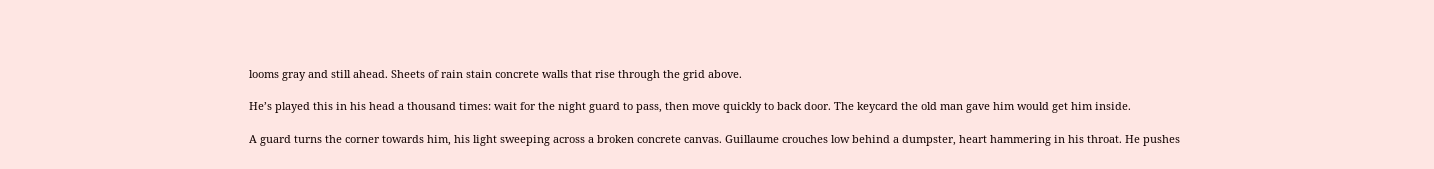looms gray and still ahead. Sheets of rain stain concrete walls that rise through the grid above.

He’s played this in his head a thousand times: wait for the night guard to pass, then move quickly to back door. The keycard the old man gave him would get him inside.

A guard turns the corner towards him, his light sweeping across a broken concrete canvas. Guillaume crouches low behind a dumpster, heart hammering in his throat. He pushes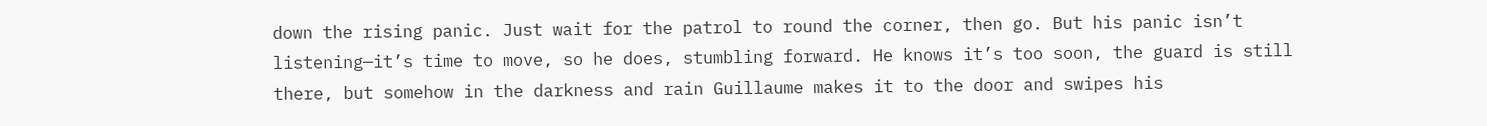down the rising panic. Just wait for the patrol to round the corner, then go. But his panic isn’t listening—it’s time to move, so he does, stumbling forward. He knows it’s too soon, the guard is still there, but somehow in the darkness and rain Guillaume makes it to the door and swipes his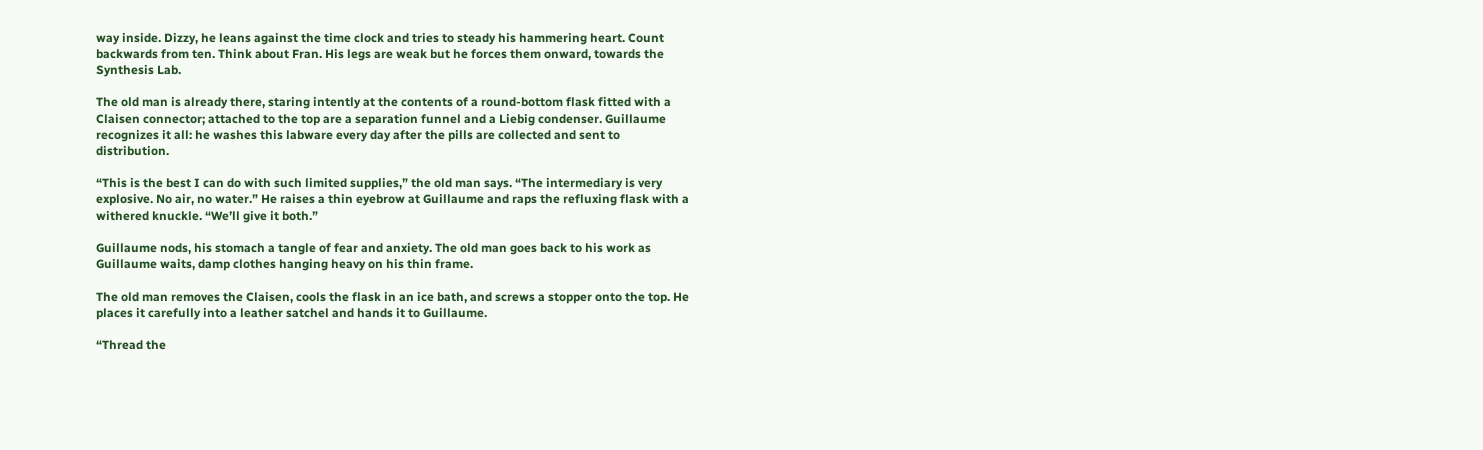way inside. Dizzy, he leans against the time clock and tries to steady his hammering heart. Count backwards from ten. Think about Fran. His legs are weak but he forces them onward, towards the Synthesis Lab.

The old man is already there, staring intently at the contents of a round-bottom flask fitted with a Claisen connector; attached to the top are a separation funnel and a Liebig condenser. Guillaume recognizes it all: he washes this labware every day after the pills are collected and sent to distribution.

“This is the best I can do with such limited supplies,” the old man says. “The intermediary is very explosive. No air, no water.” He raises a thin eyebrow at Guillaume and raps the refluxing flask with a withered knuckle. “We’ll give it both.”

Guillaume nods, his stomach a tangle of fear and anxiety. The old man goes back to his work as Guillaume waits, damp clothes hanging heavy on his thin frame.

The old man removes the Claisen, cools the flask in an ice bath, and screws a stopper onto the top. He places it carefully into a leather satchel and hands it to Guillaume.

“Thread the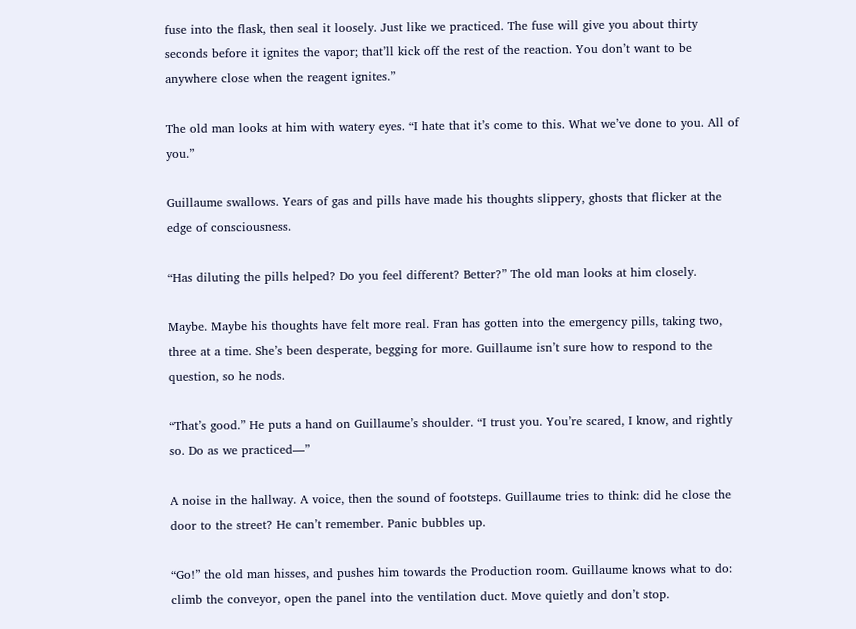fuse into the flask, then seal it loosely. Just like we practiced. The fuse will give you about thirty seconds before it ignites the vapor; that’ll kick off the rest of the reaction. You don’t want to be anywhere close when the reagent ignites.”

The old man looks at him with watery eyes. “I hate that it’s come to this. What we’ve done to you. All of you.”

Guillaume swallows. Years of gas and pills have made his thoughts slippery, ghosts that flicker at the edge of consciousness.

“Has diluting the pills helped? Do you feel different? Better?” The old man looks at him closely.

Maybe. Maybe his thoughts have felt more real. Fran has gotten into the emergency pills, taking two, three at a time. She’s been desperate, begging for more. Guillaume isn’t sure how to respond to the question, so he nods.

“That’s good.” He puts a hand on Guillaume’s shoulder. “I trust you. You’re scared, I know, and rightly so. Do as we practiced—”

A noise in the hallway. A voice, then the sound of footsteps. Guillaume tries to think: did he close the door to the street? He can’t remember. Panic bubbles up.

“Go!” the old man hisses, and pushes him towards the Production room. Guillaume knows what to do: climb the conveyor, open the panel into the ventilation duct. Move quietly and don’t stop.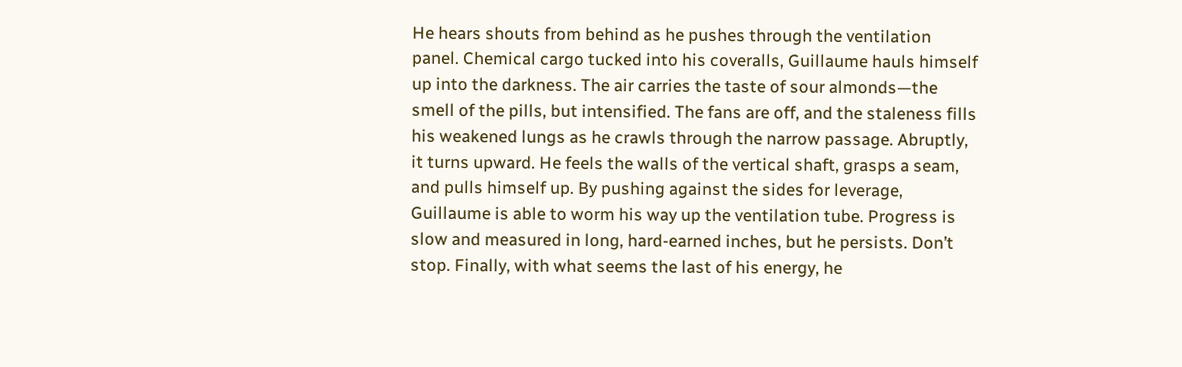He hears shouts from behind as he pushes through the ventilation panel. Chemical cargo tucked into his coveralls, Guillaume hauls himself up into the darkness. The air carries the taste of sour almonds—the smell of the pills, but intensified. The fans are off, and the staleness fills his weakened lungs as he crawls through the narrow passage. Abruptly, it turns upward. He feels the walls of the vertical shaft, grasps a seam, and pulls himself up. By pushing against the sides for leverage, Guillaume is able to worm his way up the ventilation tube. Progress is slow and measured in long, hard-earned inches, but he persists. Don’t stop. Finally, with what seems the last of his energy, he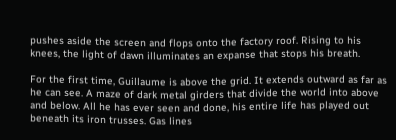pushes aside the screen and flops onto the factory roof. Rising to his knees, the light of dawn illuminates an expanse that stops his breath.

For the first time, Guillaume is above the grid. It extends outward as far as he can see. A maze of dark metal girders that divide the world into above and below. All he has ever seen and done, his entire life has played out beneath its iron trusses. Gas lines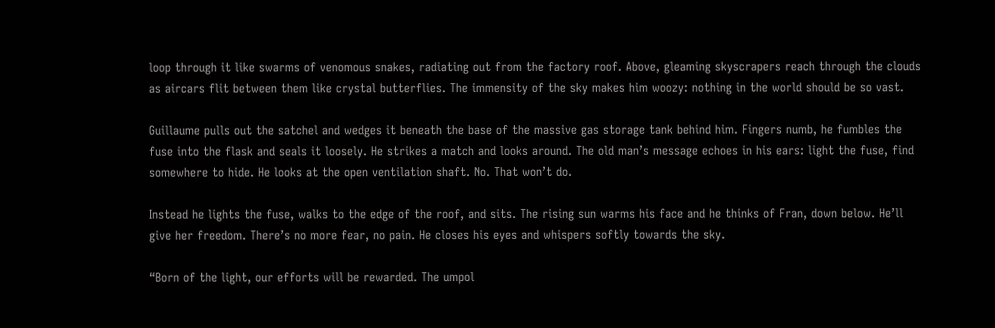loop through it like swarms of venomous snakes, radiating out from the factory roof. Above, gleaming skyscrapers reach through the clouds as aircars flit between them like crystal butterflies. The immensity of the sky makes him woozy: nothing in the world should be so vast.

Guillaume pulls out the satchel and wedges it beneath the base of the massive gas storage tank behind him. Fingers numb, he fumbles the fuse into the flask and seals it loosely. He strikes a match and looks around. The old man’s message echoes in his ears: light the fuse, find somewhere to hide. He looks at the open ventilation shaft. No. That won’t do.

Instead he lights the fuse, walks to the edge of the roof, and sits. The rising sun warms his face and he thinks of Fran, down below. He’ll give her freedom. There’s no more fear, no pain. He closes his eyes and whispers softly towards the sky.

“Born of the light, our efforts will be rewarded. The umpol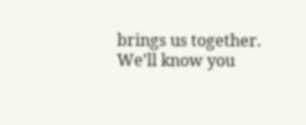brings us together. We’ll know you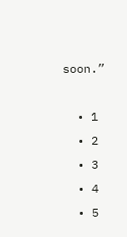soon.”

  • 1
  • 2
  • 3
  • 4
  • 5